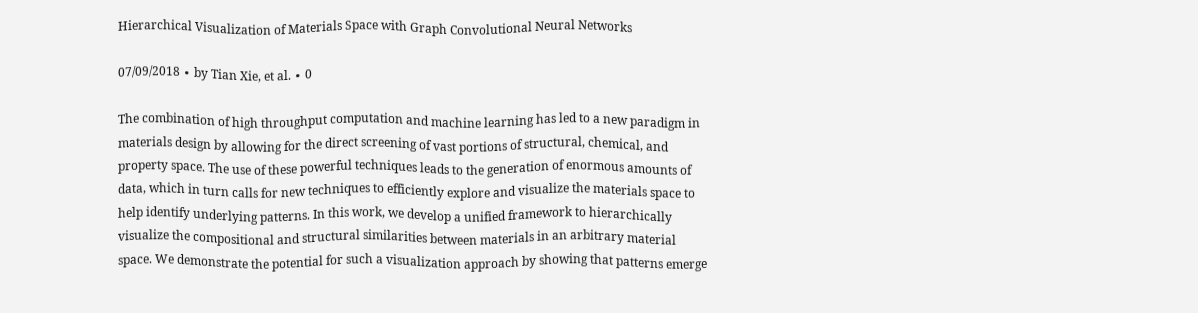Hierarchical Visualization of Materials Space with Graph Convolutional Neural Networks

07/09/2018 ∙ by Tian Xie, et al. ∙ 0

The combination of high throughput computation and machine learning has led to a new paradigm in materials design by allowing for the direct screening of vast portions of structural, chemical, and property space. The use of these powerful techniques leads to the generation of enormous amounts of data, which in turn calls for new techniques to efficiently explore and visualize the materials space to help identify underlying patterns. In this work, we develop a unified framework to hierarchically visualize the compositional and structural similarities between materials in an arbitrary material space. We demonstrate the potential for such a visualization approach by showing that patterns emerge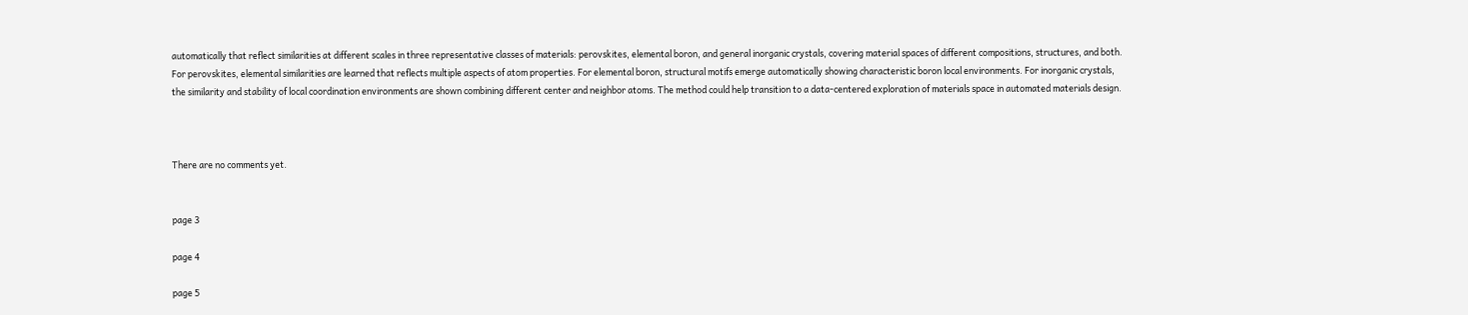automatically that reflect similarities at different scales in three representative classes of materials: perovskites, elemental boron, and general inorganic crystals, covering material spaces of different compositions, structures, and both. For perovskites, elemental similarities are learned that reflects multiple aspects of atom properties. For elemental boron, structural motifs emerge automatically showing characteristic boron local environments. For inorganic crystals, the similarity and stability of local coordination environments are shown combining different center and neighbor atoms. The method could help transition to a data-centered exploration of materials space in automated materials design.



There are no comments yet.


page 3

page 4

page 5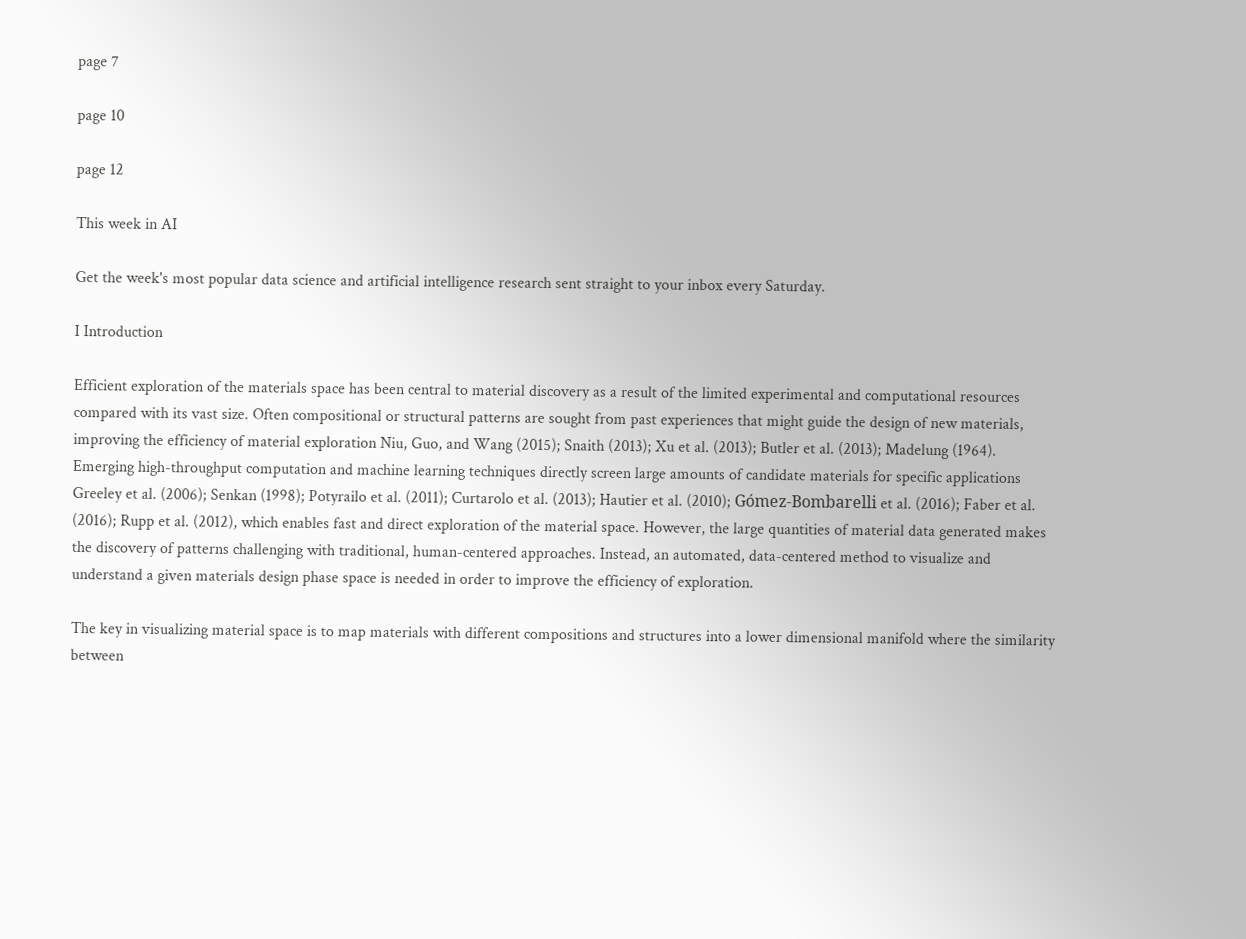page 7

page 10

page 12

This week in AI

Get the week's most popular data science and artificial intelligence research sent straight to your inbox every Saturday.

I Introduction

Efficient exploration of the materials space has been central to material discovery as a result of the limited experimental and computational resources compared with its vast size. Often compositional or structural patterns are sought from past experiences that might guide the design of new materials, improving the efficiency of material exploration Niu, Guo, and Wang (2015); Snaith (2013); Xu et al. (2013); Butler et al. (2013); Madelung (1964). Emerging high-throughput computation and machine learning techniques directly screen large amounts of candidate materials for specific applications Greeley et al. (2006); Senkan (1998); Potyrailo et al. (2011); Curtarolo et al. (2013); Hautier et al. (2010); Gómez-Bombarelli et al. (2016); Faber et al. (2016); Rupp et al. (2012), which enables fast and direct exploration of the material space. However, the large quantities of material data generated makes the discovery of patterns challenging with traditional, human-centered approaches. Instead, an automated, data-centered method to visualize and understand a given materials design phase space is needed in order to improve the efficiency of exploration.

The key in visualizing material space is to map materials with different compositions and structures into a lower dimensional manifold where the similarity between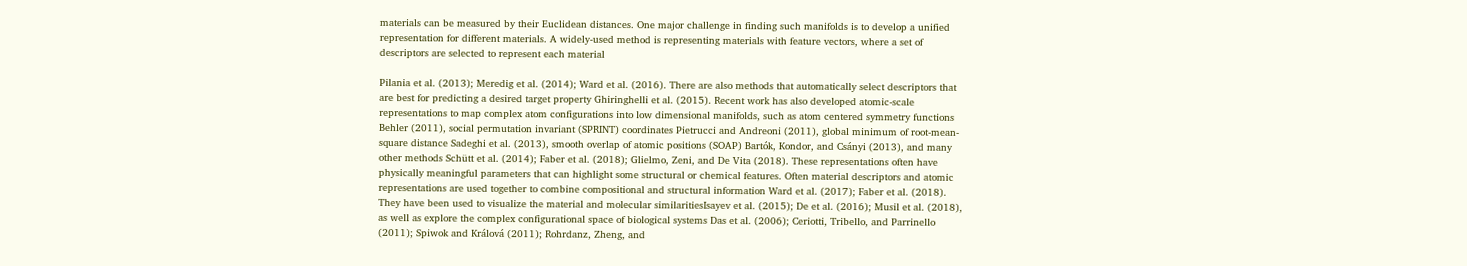materials can be measured by their Euclidean distances. One major challenge in finding such manifolds is to develop a unified representation for different materials. A widely-used method is representing materials with feature vectors, where a set of descriptors are selected to represent each material

Pilania et al. (2013); Meredig et al. (2014); Ward et al. (2016). There are also methods that automatically select descriptors that are best for predicting a desired target property Ghiringhelli et al. (2015). Recent work has also developed atomic-scale representations to map complex atom configurations into low dimensional manifolds, such as atom centered symmetry functions Behler (2011), social permutation invariant (SPRINT) coordinates Pietrucci and Andreoni (2011), global minimum of root-mean-square distance Sadeghi et al. (2013), smooth overlap of atomic positions (SOAP) Bartók, Kondor, and Csányi (2013), and many other methods Schütt et al. (2014); Faber et al. (2018); Glielmo, Zeni, and De Vita (2018). These representations often have physically meaningful parameters that can highlight some structural or chemical features. Often material descriptors and atomic representations are used together to combine compositional and structural information Ward et al. (2017); Faber et al. (2018). They have been used to visualize the material and molecular similaritiesIsayev et al. (2015); De et al. (2016); Musil et al. (2018), as well as explore the complex configurational space of biological systems Das et al. (2006); Ceriotti, Tribello, and Parrinello (2011); Spiwok and Králová (2011); Rohrdanz, Zheng, and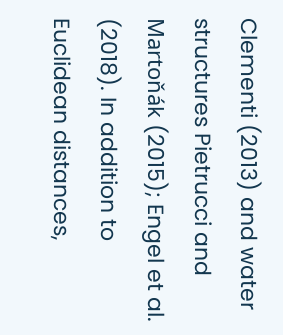Clementi (2013) and water structures Pietrucci and Martoňák (2015); Engel et al. (2018). In addition to Euclidean distances,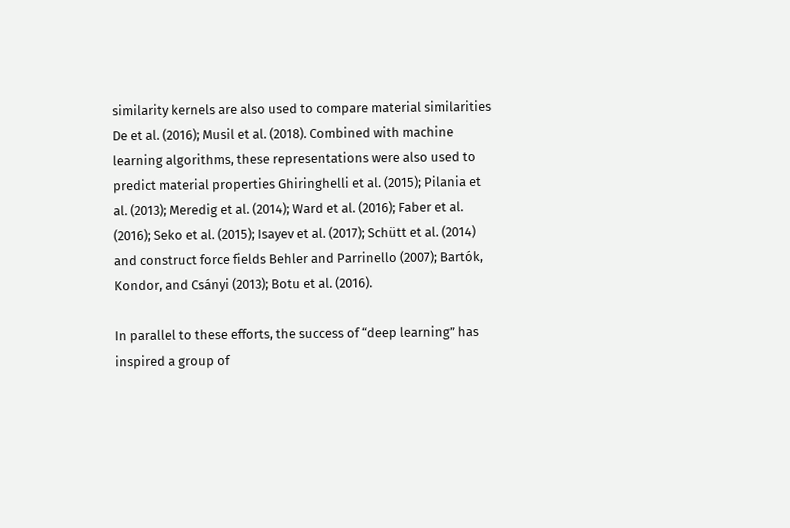similarity kernels are also used to compare material similarities De et al. (2016); Musil et al. (2018). Combined with machine learning algorithms, these representations were also used to predict material properties Ghiringhelli et al. (2015); Pilania et al. (2013); Meredig et al. (2014); Ward et al. (2016); Faber et al. (2016); Seko et al. (2015); Isayev et al. (2017); Schütt et al. (2014) and construct force fields Behler and Parrinello (2007); Bartók, Kondor, and Csányi (2013); Botu et al. (2016).

In parallel to these efforts, the success of “deep learning” has inspired a group of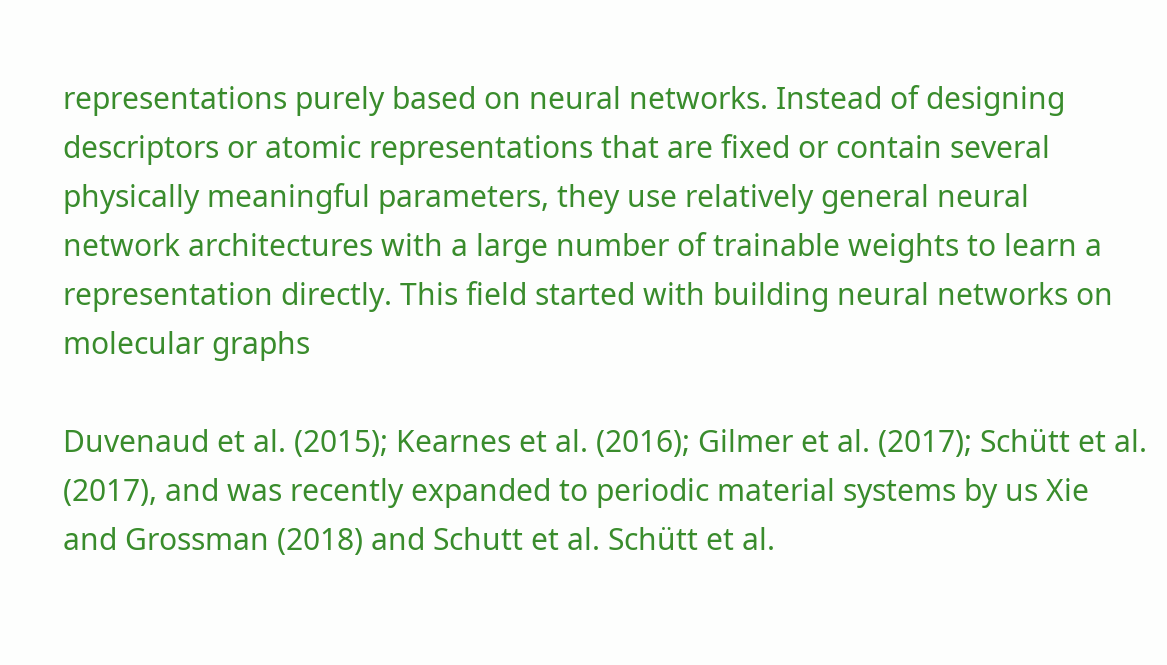representations purely based on neural networks. Instead of designing descriptors or atomic representations that are fixed or contain several physically meaningful parameters, they use relatively general neural network architectures with a large number of trainable weights to learn a representation directly. This field started with building neural networks on molecular graphs

Duvenaud et al. (2015); Kearnes et al. (2016); Gilmer et al. (2017); Schütt et al. (2017), and was recently expanded to periodic material systems by us Xie and Grossman (2018) and Schutt et al. Schütt et al.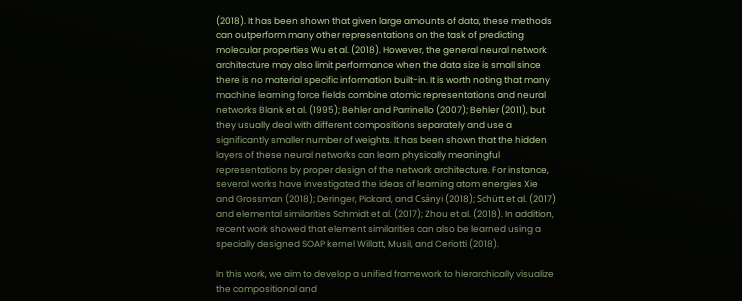(2018). It has been shown that given large amounts of data, these methods can outperform many other representations on the task of predicting molecular properties Wu et al. (2018). However, the general neural network architecture may also limit performance when the data size is small since there is no material specific information built-in. It is worth noting that many machine learning force fields combine atomic representations and neural networks Blank et al. (1995); Behler and Parrinello (2007); Behler (2011), but they usually deal with different compositions separately and use a significantly smaller number of weights. It has been shown that the hidden layers of these neural networks can learn physically meaningful representations by proper design of the network architecture. For instance, several works have investigated the ideas of learning atom energies Xie and Grossman (2018); Deringer, Pickard, and Csányi (2018); Schütt et al. (2017) and elemental similarities Schmidt et al. (2017); Zhou et al. (2018). In addition, recent work showed that element similarities can also be learned using a specially designed SOAP kernel Willatt, Musil, and Ceriotti (2018).

In this work, we aim to develop a unified framework to hierarchically visualize the compositional and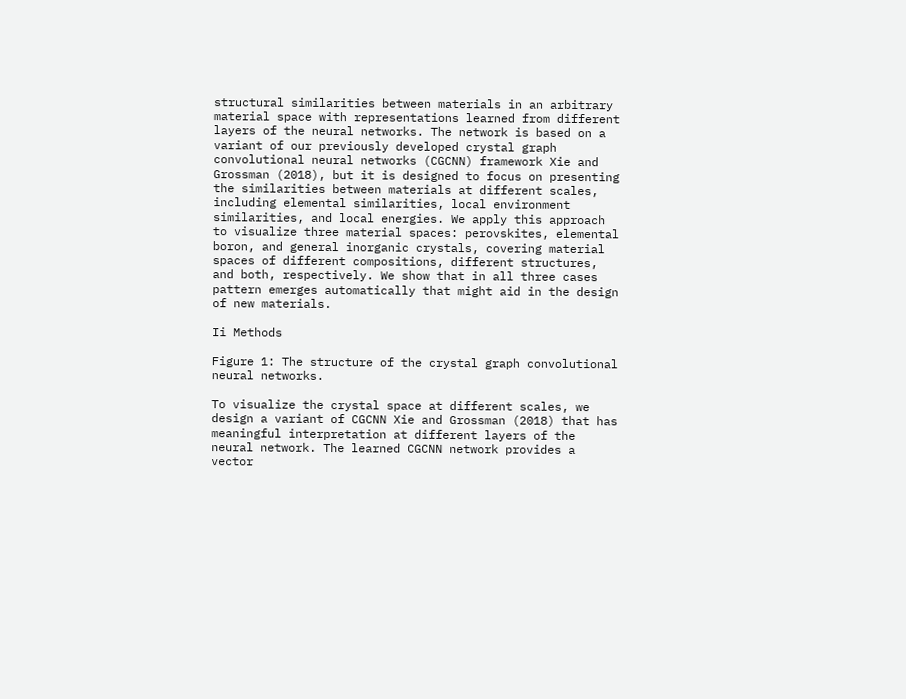structural similarities between materials in an arbitrary material space with representations learned from different layers of the neural networks. The network is based on a variant of our previously developed crystal graph convolutional neural networks (CGCNN) framework Xie and Grossman (2018), but it is designed to focus on presenting the similarities between materials at different scales, including elemental similarities, local environment similarities, and local energies. We apply this approach to visualize three material spaces: perovskites, elemental boron, and general inorganic crystals, covering material spaces of different compositions, different structures, and both, respectively. We show that in all three cases pattern emerges automatically that might aid in the design of new materials.

Ii Methods

Figure 1: The structure of the crystal graph convolutional neural networks.

To visualize the crystal space at different scales, we design a variant of CGCNN Xie and Grossman (2018) that has meaningful interpretation at different layers of the neural network. The learned CGCNN network provides a vector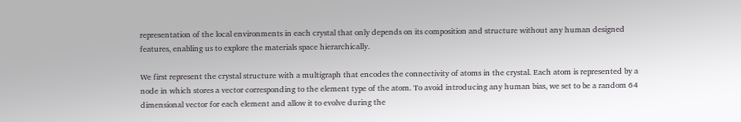representation of the local environments in each crystal that only depends on its composition and structure without any human designed features, enabling us to explore the materials space hierarchically.

We first represent the crystal structure with a multigraph that encodes the connectivity of atoms in the crystal. Each atom is represented by a node in which stores a vector corresponding to the element type of the atom. To avoid introducing any human bias, we set to be a random 64 dimensional vector for each element and allow it to evolve during the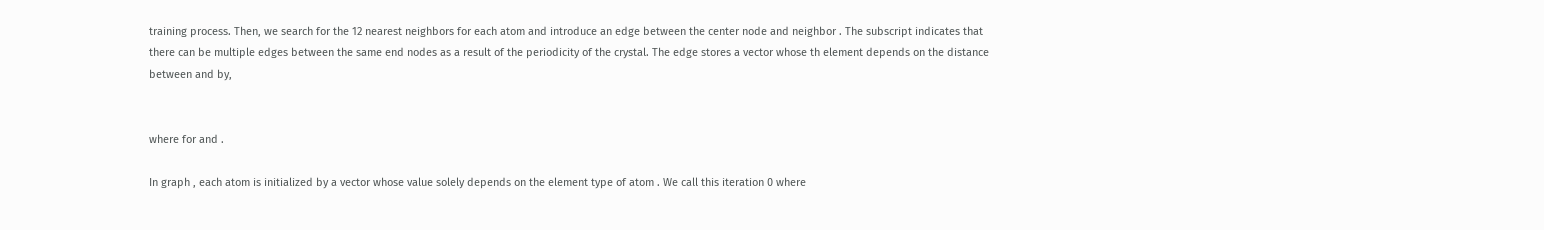training process. Then, we search for the 12 nearest neighbors for each atom and introduce an edge between the center node and neighbor . The subscript indicates that there can be multiple edges between the same end nodes as a result of the periodicity of the crystal. The edge stores a vector whose th element depends on the distance between and by,


where for and .

In graph , each atom is initialized by a vector whose value solely depends on the element type of atom . We call this iteration 0 where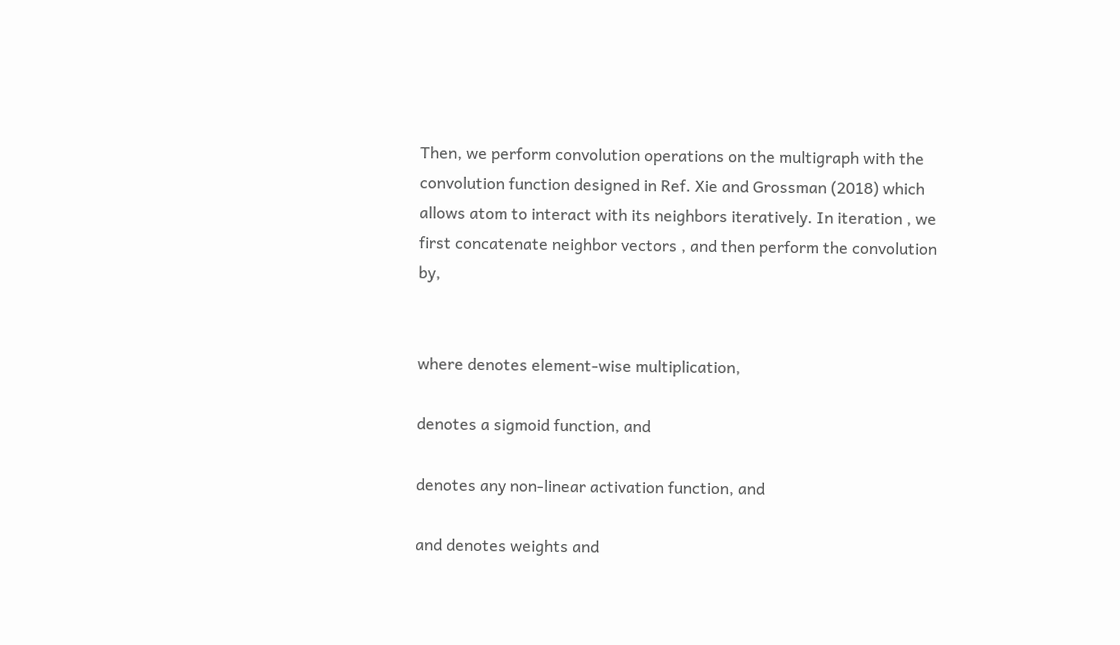Then, we perform convolution operations on the multigraph with the convolution function designed in Ref. Xie and Grossman (2018) which allows atom to interact with its neighbors iteratively. In iteration , we first concatenate neighbor vectors , and then perform the convolution by,


where denotes element-wise multiplication,

denotes a sigmoid function, and

denotes any non-linear activation function, and

and denotes weights and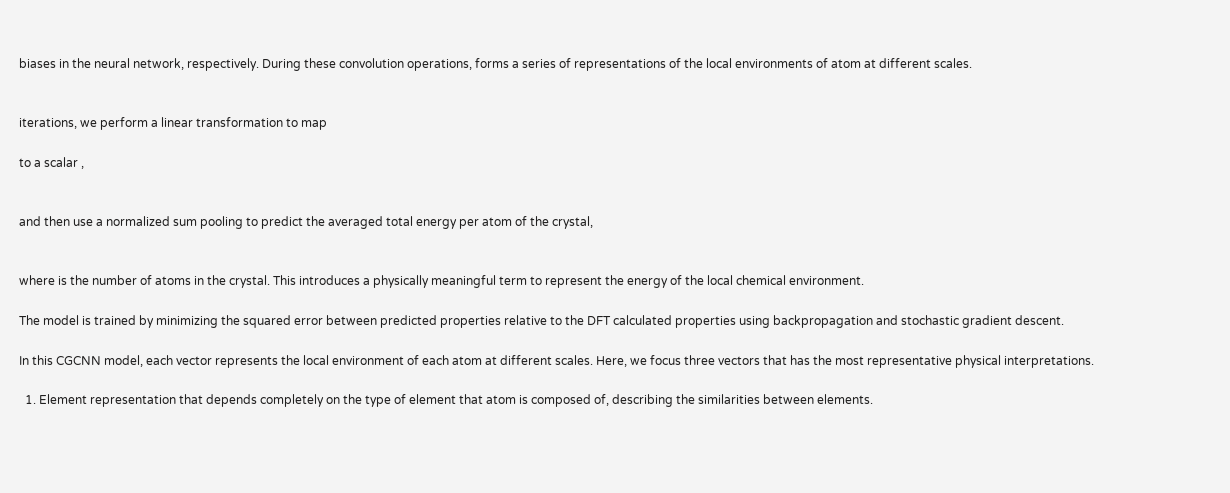biases in the neural network, respectively. During these convolution operations, forms a series of representations of the local environments of atom at different scales.


iterations, we perform a linear transformation to map

to a scalar ,


and then use a normalized sum pooling to predict the averaged total energy per atom of the crystal,


where is the number of atoms in the crystal. This introduces a physically meaningful term to represent the energy of the local chemical environment.

The model is trained by minimizing the squared error between predicted properties relative to the DFT calculated properties using backpropagation and stochastic gradient descent.

In this CGCNN model, each vector represents the local environment of each atom at different scales. Here, we focus three vectors that has the most representative physical interpretations.

  1. Element representation that depends completely on the type of element that atom is composed of, describing the similarities between elements.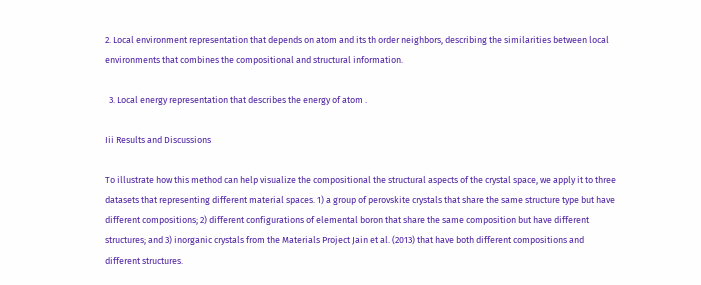2. Local environment representation that depends on atom and its th order neighbors, describing the similarities between local environments that combines the compositional and structural information.

  3. Local energy representation that describes the energy of atom .

Iii Results and Discussions

To illustrate how this method can help visualize the compositional the structural aspects of the crystal space, we apply it to three datasets that representing different material spaces. 1) a group of perovskite crystals that share the same structure type but have different compositions; 2) different configurations of elemental boron that share the same composition but have different structures; and 3) inorganic crystals from the Materials Project Jain et al. (2013) that have both different compositions and different structures.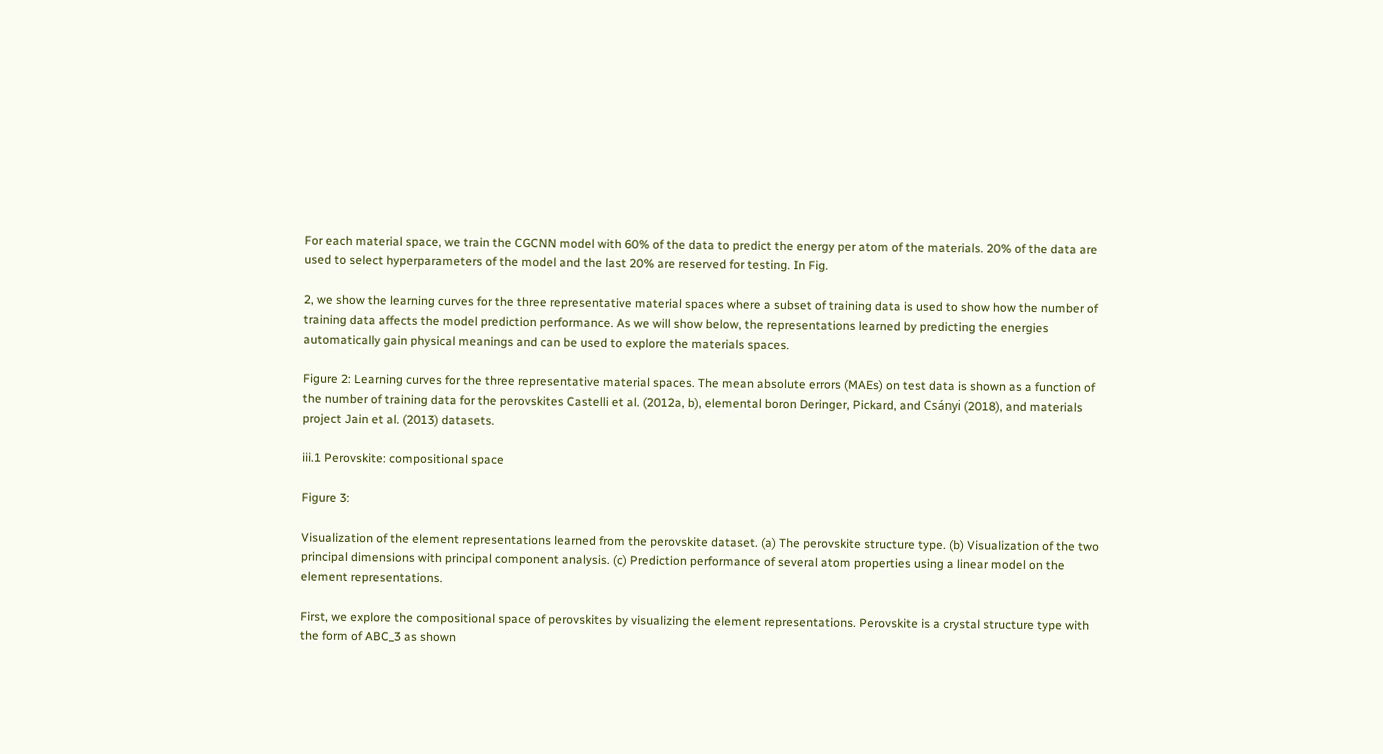For each material space, we train the CGCNN model with 60% of the data to predict the energy per atom of the materials. 20% of the data are used to select hyperparameters of the model and the last 20% are reserved for testing. In Fig.

2, we show the learning curves for the three representative material spaces where a subset of training data is used to show how the number of training data affects the model prediction performance. As we will show below, the representations learned by predicting the energies automatically gain physical meanings and can be used to explore the materials spaces.

Figure 2: Learning curves for the three representative material spaces. The mean absolute errors (MAEs) on test data is shown as a function of the number of training data for the perovskites Castelli et al. (2012a, b), elemental boron Deringer, Pickard, and Csányi (2018), and materials project Jain et al. (2013) datasets.

iii.1 Perovskite: compositional space

Figure 3:

Visualization of the element representations learned from the perovskite dataset. (a) The perovskite structure type. (b) Visualization of the two principal dimensions with principal component analysis. (c) Prediction performance of several atom properties using a linear model on the element representations.

First, we explore the compositional space of perovskites by visualizing the element representations. Perovskite is a crystal structure type with the form of ABC_3 as shown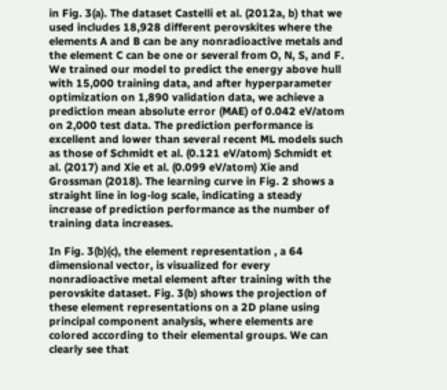in Fig. 3(a). The dataset Castelli et al. (2012a, b) that we used includes 18,928 different perovskites where the elements A and B can be any nonradioactive metals and the element C can be one or several from O, N, S, and F. We trained our model to predict the energy above hull with 15,000 training data, and after hyperparameter optimization on 1,890 validation data, we achieve a prediction mean absolute error (MAE) of 0.042 eV/atom on 2,000 test data. The prediction performance is excellent and lower than several recent ML models such as those of Schmidt et al. (0.121 eV/atom) Schmidt et al. (2017) and Xie et al. (0.099 eV/atom) Xie and Grossman (2018). The learning curve in Fig. 2 shows a straight line in log-log scale, indicating a steady increase of prediction performance as the number of training data increases.

In Fig. 3(b)(c), the element representation , a 64 dimensional vector, is visualized for every nonradioactive metal element after training with the perovskite dataset. Fig. 3(b) shows the projection of these element representations on a 2D plane using principal component analysis, where elements are colored according to their elemental groups. We can clearly see that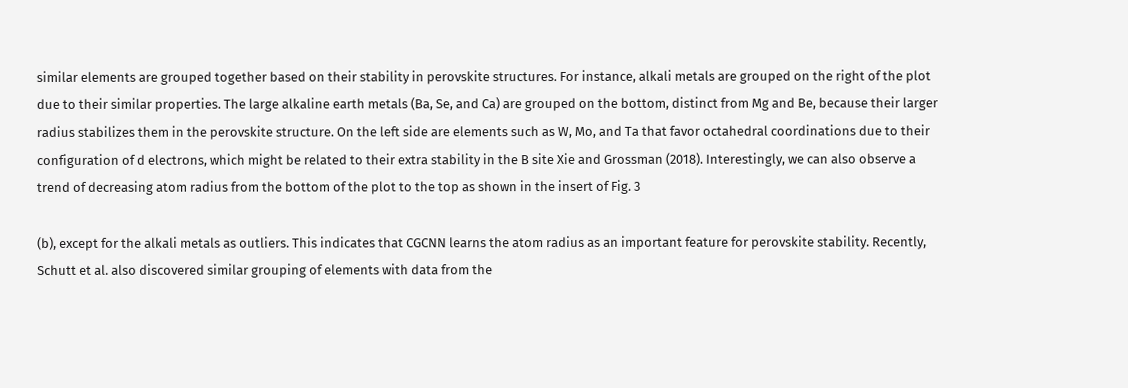similar elements are grouped together based on their stability in perovskite structures. For instance, alkali metals are grouped on the right of the plot due to their similar properties. The large alkaline earth metals (Ba, Se, and Ca) are grouped on the bottom, distinct from Mg and Be, because their larger radius stabilizes them in the perovskite structure. On the left side are elements such as W, Mo, and Ta that favor octahedral coordinations due to their configuration of d electrons, which might be related to their extra stability in the B site Xie and Grossman (2018). Interestingly, we can also observe a trend of decreasing atom radius from the bottom of the plot to the top as shown in the insert of Fig. 3

(b), except for the alkali metals as outliers. This indicates that CGCNN learns the atom radius as an important feature for perovskite stability. Recently, Schutt et al. also discovered similar grouping of elements with data from the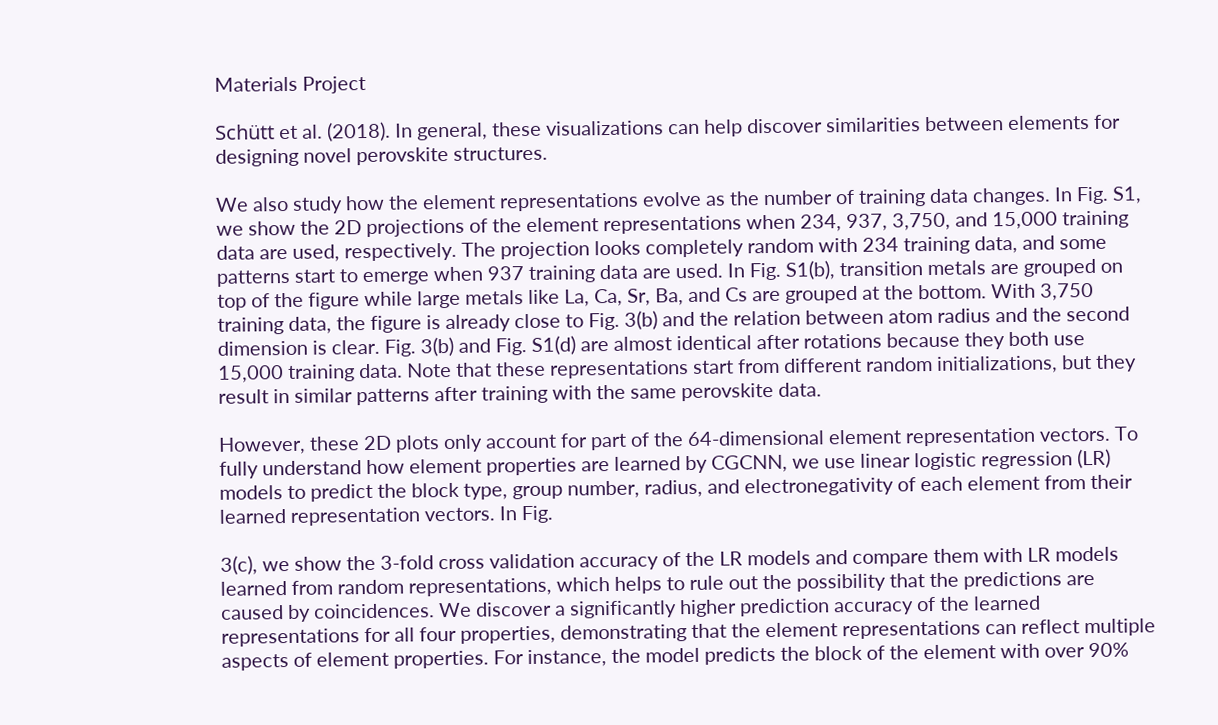Materials Project

Schütt et al. (2018). In general, these visualizations can help discover similarities between elements for designing novel perovskite structures.

We also study how the element representations evolve as the number of training data changes. In Fig. S1, we show the 2D projections of the element representations when 234, 937, 3,750, and 15,000 training data are used, respectively. The projection looks completely random with 234 training data, and some patterns start to emerge when 937 training data are used. In Fig. S1(b), transition metals are grouped on top of the figure while large metals like La, Ca, Sr, Ba, and Cs are grouped at the bottom. With 3,750 training data, the figure is already close to Fig. 3(b) and the relation between atom radius and the second dimension is clear. Fig. 3(b) and Fig. S1(d) are almost identical after rotations because they both use 15,000 training data. Note that these representations start from different random initializations, but they result in similar patterns after training with the same perovskite data.

However, these 2D plots only account for part of the 64-dimensional element representation vectors. To fully understand how element properties are learned by CGCNN, we use linear logistic regression (LR) models to predict the block type, group number, radius, and electronegativity of each element from their learned representation vectors. In Fig.

3(c), we show the 3-fold cross validation accuracy of the LR models and compare them with LR models learned from random representations, which helps to rule out the possibility that the predictions are caused by coincidences. We discover a significantly higher prediction accuracy of the learned representations for all four properties, demonstrating that the element representations can reflect multiple aspects of element properties. For instance, the model predicts the block of the element with over 90%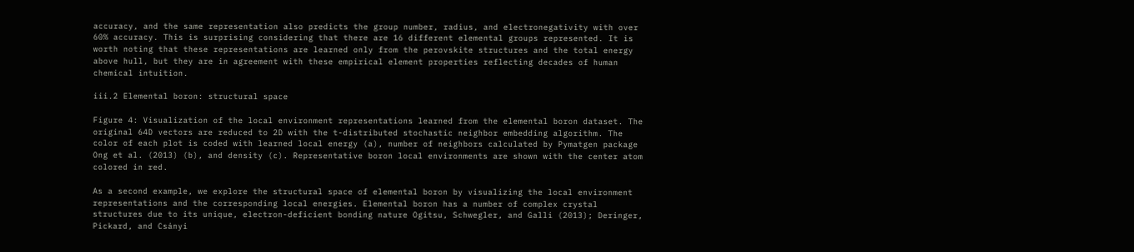accuracy, and the same representation also predicts the group number, radius, and electronegativity with over 60% accuracy. This is surprising considering that there are 16 different elemental groups represented. It is worth noting that these representations are learned only from the perovskite structures and the total energy above hull, but they are in agreement with these empirical element properties reflecting decades of human chemical intuition.

iii.2 Elemental boron: structural space

Figure 4: Visualization of the local environment representations learned from the elemental boron dataset. The original 64D vectors are reduced to 2D with the t-distributed stochastic neighbor embedding algorithm. The color of each plot is coded with learned local energy (a), number of neighbors calculated by Pymatgen package Ong et al. (2013) (b), and density (c). Representative boron local environments are shown with the center atom colored in red.

As a second example, we explore the structural space of elemental boron by visualizing the local environment representations and the corresponding local energies. Elemental boron has a number of complex crystal structures due to its unique, electron-deficient bonding nature Ogitsu, Schwegler, and Galli (2013); Deringer, Pickard, and Csányi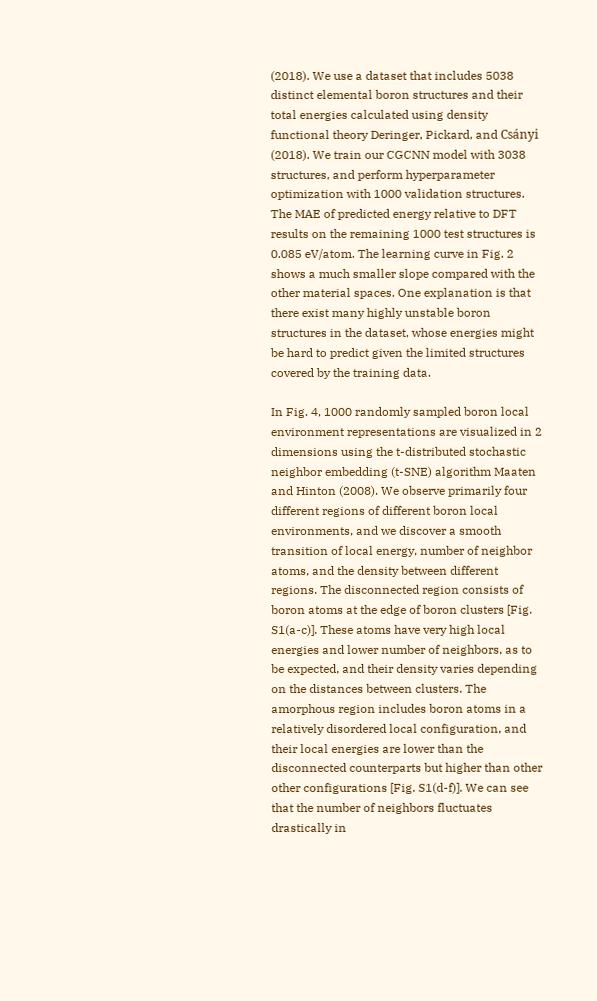(2018). We use a dataset that includes 5038 distinct elemental boron structures and their total energies calculated using density functional theory Deringer, Pickard, and Csányi (2018). We train our CGCNN model with 3038 structures, and perform hyperparameter optimization with 1000 validation structures. The MAE of predicted energy relative to DFT results on the remaining 1000 test structures is 0.085 eV/atom. The learning curve in Fig. 2 shows a much smaller slope compared with the other material spaces. One explanation is that there exist many highly unstable boron structures in the dataset, whose energies might be hard to predict given the limited structures covered by the training data.

In Fig. 4, 1000 randomly sampled boron local environment representations are visualized in 2 dimensions using the t-distributed stochastic neighbor embedding (t-SNE) algorithm Maaten and Hinton (2008). We observe primarily four different regions of different boron local environments, and we discover a smooth transition of local energy, number of neighbor atoms, and the density between different regions. The disconnected region consists of boron atoms at the edge of boron clusters [Fig. S1(a-c)]. These atoms have very high local energies and lower number of neighbors, as to be expected, and their density varies depending on the distances between clusters. The amorphous region includes boron atoms in a relatively disordered local configuration, and their local energies are lower than the disconnected counterparts but higher than other other configurations [Fig. S1(d-f)]. We can see that the number of neighbors fluctuates drastically in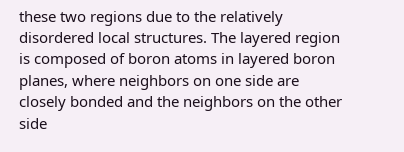these two regions due to the relatively disordered local structures. The layered region is composed of boron atoms in layered boron planes, where neighbors on one side are closely bonded and the neighbors on the other side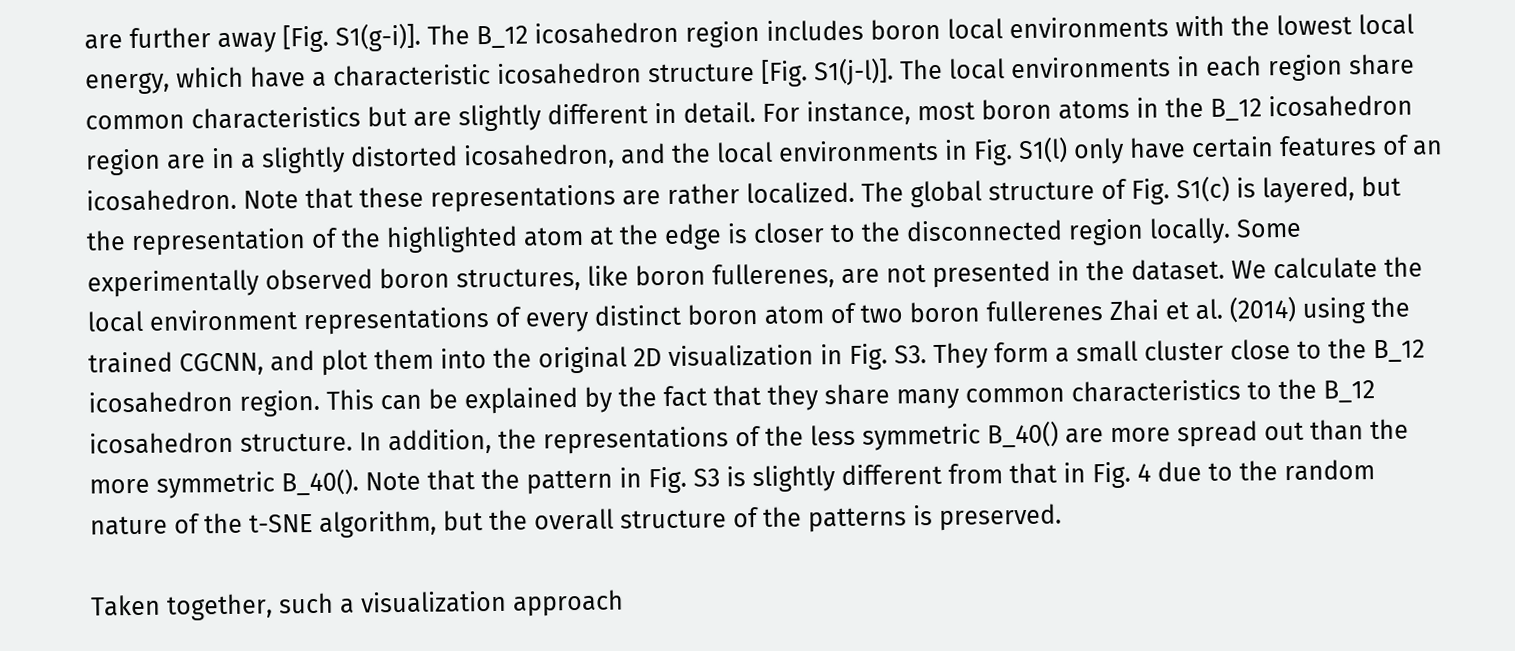are further away [Fig. S1(g-i)]. The B_12 icosahedron region includes boron local environments with the lowest local energy, which have a characteristic icosahedron structure [Fig. S1(j-l)]. The local environments in each region share common characteristics but are slightly different in detail. For instance, most boron atoms in the B_12 icosahedron region are in a slightly distorted icosahedron, and the local environments in Fig. S1(l) only have certain features of an icosahedron. Note that these representations are rather localized. The global structure of Fig. S1(c) is layered, but the representation of the highlighted atom at the edge is closer to the disconnected region locally. Some experimentally observed boron structures, like boron fullerenes, are not presented in the dataset. We calculate the local environment representations of every distinct boron atom of two boron fullerenes Zhai et al. (2014) using the trained CGCNN, and plot them into the original 2D visualization in Fig. S3. They form a small cluster close to the B_12 icosahedron region. This can be explained by the fact that they share many common characteristics to the B_12 icosahedron structure. In addition, the representations of the less symmetric B_40() are more spread out than the more symmetric B_40(). Note that the pattern in Fig. S3 is slightly different from that in Fig. 4 due to the random nature of the t-SNE algorithm, but the overall structure of the patterns is preserved.

Taken together, such a visualization approach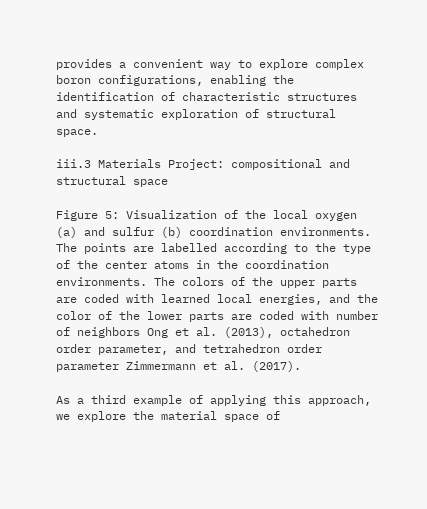provides a convenient way to explore complex boron configurations, enabling the identification of characteristic structures and systematic exploration of structural space.

iii.3 Materials Project: compositional and structural space

Figure 5: Visualization of the local oxygen (a) and sulfur (b) coordination environments. The points are labelled according to the type of the center atoms in the coordination environments. The colors of the upper parts are coded with learned local energies, and the color of the lower parts are coded with number of neighbors Ong et al. (2013), octahedron order parameter, and tetrahedron order parameter Zimmermann et al. (2017).

As a third example of applying this approach, we explore the material space of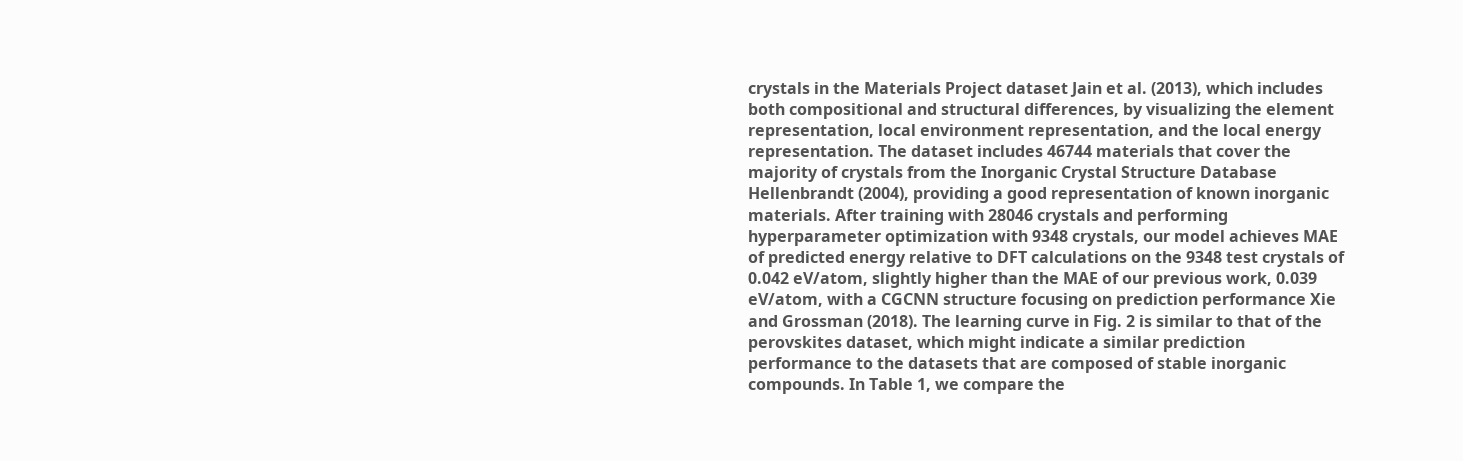crystals in the Materials Project dataset Jain et al. (2013), which includes both compositional and structural differences, by visualizing the element representation, local environment representation, and the local energy representation. The dataset includes 46744 materials that cover the majority of crystals from the Inorganic Crystal Structure Database Hellenbrandt (2004), providing a good representation of known inorganic materials. After training with 28046 crystals and performing hyperparameter optimization with 9348 crystals, our model achieves MAE of predicted energy relative to DFT calculations on the 9348 test crystals of 0.042 eV/atom, slightly higher than the MAE of our previous work, 0.039 eV/atom, with a CGCNN structure focusing on prediction performance Xie and Grossman (2018). The learning curve in Fig. 2 is similar to that of the perovskites dataset, which might indicate a similar prediction performance to the datasets that are composed of stable inorganic compounds. In Table 1, we compare the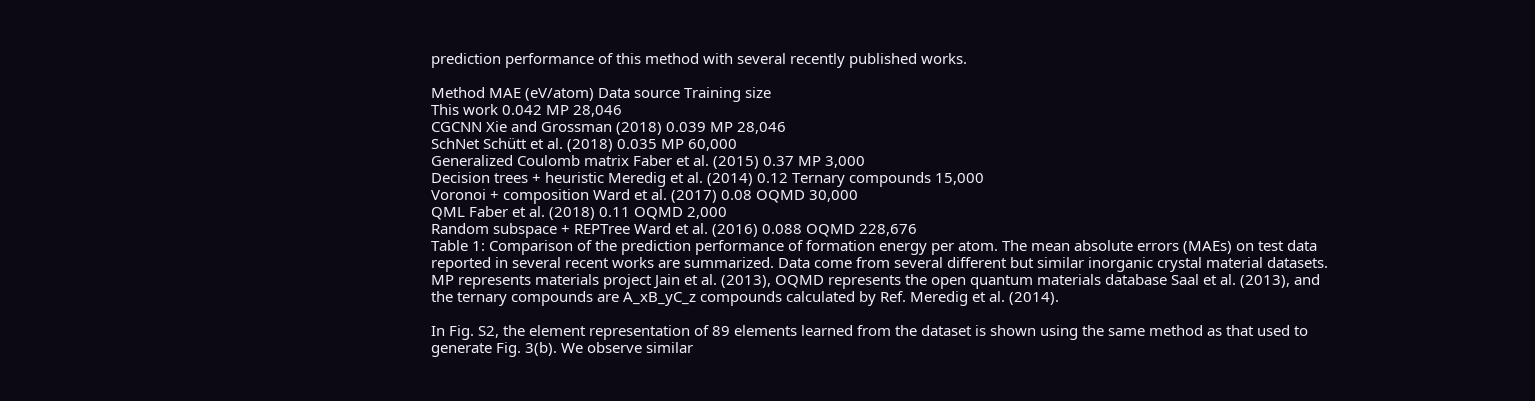prediction performance of this method with several recently published works.

Method MAE (eV/atom) Data source Training size
This work 0.042 MP 28,046
CGCNN Xie and Grossman (2018) 0.039 MP 28,046
SchNet Schütt et al. (2018) 0.035 MP 60,000
Generalized Coulomb matrix Faber et al. (2015) 0.37 MP 3,000
Decision trees + heuristic Meredig et al. (2014) 0.12 Ternary compounds 15,000
Voronoi + composition Ward et al. (2017) 0.08 OQMD 30,000
QML Faber et al. (2018) 0.11 OQMD 2,000
Random subspace + REPTree Ward et al. (2016) 0.088 OQMD 228,676
Table 1: Comparison of the prediction performance of formation energy per atom. The mean absolute errors (MAEs) on test data reported in several recent works are summarized. Data come from several different but similar inorganic crystal material datasets. MP represents materials project Jain et al. (2013), OQMD represents the open quantum materials database Saal et al. (2013), and the ternary compounds are A_xB_yC_z compounds calculated by Ref. Meredig et al. (2014).

In Fig. S2, the element representation of 89 elements learned from the dataset is shown using the same method as that used to generate Fig. 3(b). We observe similar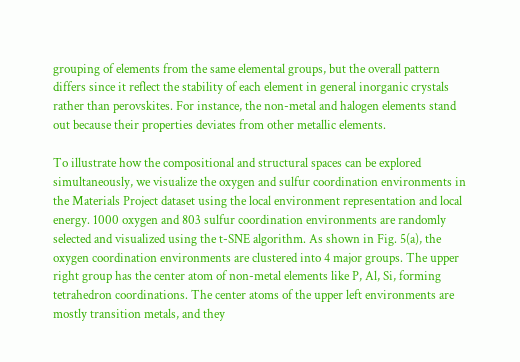grouping of elements from the same elemental groups, but the overall pattern differs since it reflect the stability of each element in general inorganic crystals rather than perovskites. For instance, the non-metal and halogen elements stand out because their properties deviates from other metallic elements.

To illustrate how the compositional and structural spaces can be explored simultaneously, we visualize the oxygen and sulfur coordination environments in the Materials Project dataset using the local environment representation and local energy. 1000 oxygen and 803 sulfur coordination environments are randomly selected and visualized using the t-SNE algorithm. As shown in Fig. 5(a), the oxygen coordination environments are clustered into 4 major groups. The upper right group has the center atom of non-metal elements like P, Al, Si, forming tetrahedron coordinations. The center atoms of the upper left environments are mostly transition metals, and they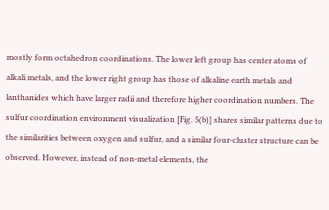mostly form octahedron coordinations. The lower left group has center atoms of alkali metals, and the lower right group has those of alkaline earth metals and lanthanides which have larger radii and therefore higher coordination numbers. The sulfur coordination environment visualization [Fig. 5(b)] shares similar patterns due to the similarities between oxygen and sulfur, and a similar four-cluster structure can be observed. However, instead of non-metal elements, the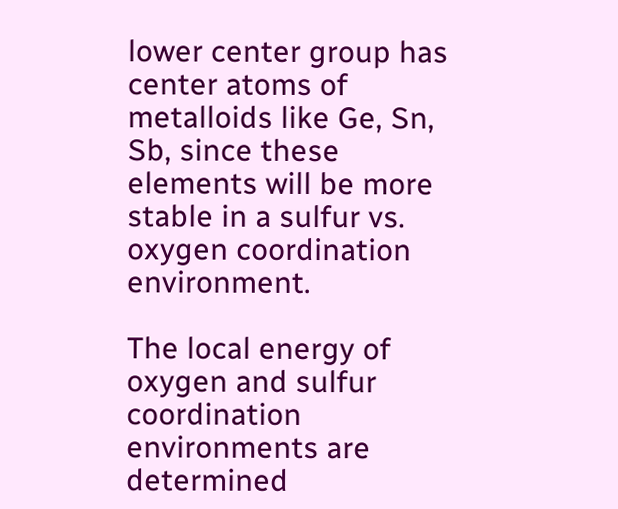lower center group has center atoms of metalloids like Ge, Sn, Sb, since these elements will be more stable in a sulfur vs. oxygen coordination environment.

The local energy of oxygen and sulfur coordination environments are determined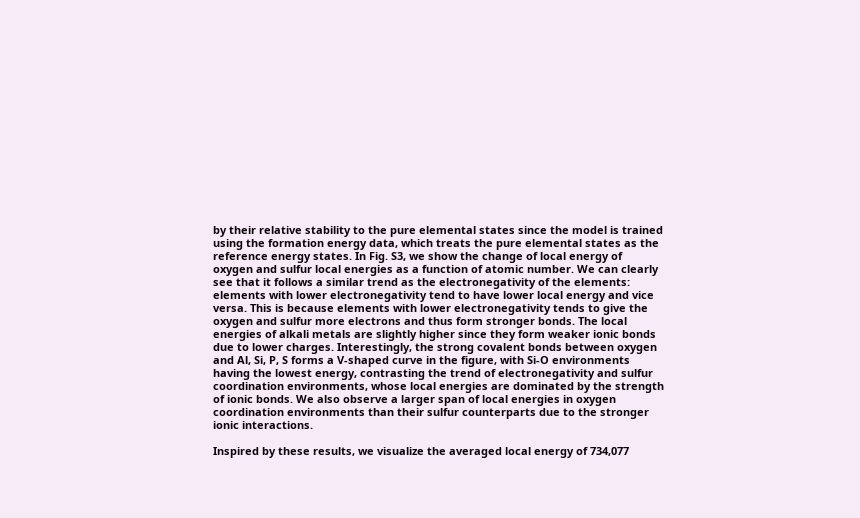by their relative stability to the pure elemental states since the model is trained using the formation energy data, which treats the pure elemental states as the reference energy states. In Fig. S3, we show the change of local energy of oxygen and sulfur local energies as a function of atomic number. We can clearly see that it follows a similar trend as the electronegativity of the elements: elements with lower electronegativity tend to have lower local energy and vice versa. This is because elements with lower electronegativity tends to give the oxygen and sulfur more electrons and thus form stronger bonds. The local energies of alkali metals are slightly higher since they form weaker ionic bonds due to lower charges. Interestingly, the strong covalent bonds between oxygen and Al, Si, P, S forms a V-shaped curve in the figure, with Si-O environments having the lowest energy, contrasting the trend of electronegativity and sulfur coordination environments, whose local energies are dominated by the strength of ionic bonds. We also observe a larger span of local energies in oxygen coordination environments than their sulfur counterparts due to the stronger ionic interactions.

Inspired by these results, we visualize the averaged local energy of 734,077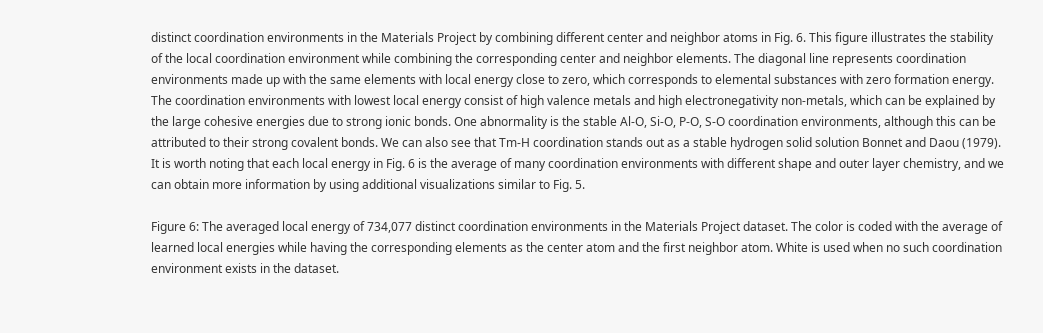distinct coordination environments in the Materials Project by combining different center and neighbor atoms in Fig. 6. This figure illustrates the stability of the local coordination environment while combining the corresponding center and neighbor elements. The diagonal line represents coordination environments made up with the same elements with local energy close to zero, which corresponds to elemental substances with zero formation energy. The coordination environments with lowest local energy consist of high valence metals and high electronegativity non-metals, which can be explained by the large cohesive energies due to strong ionic bonds. One abnormality is the stable Al-O, Si-O, P-O, S-O coordination environments, although this can be attributed to their strong covalent bonds. We can also see that Tm-H coordination stands out as a stable hydrogen solid solution Bonnet and Daou (1979). It is worth noting that each local energy in Fig. 6 is the average of many coordination environments with different shape and outer layer chemistry, and we can obtain more information by using additional visualizations similar to Fig. 5.

Figure 6: The averaged local energy of 734,077 distinct coordination environments in the Materials Project dataset. The color is coded with the average of learned local energies while having the corresponding elements as the center atom and the first neighbor atom. White is used when no such coordination environment exists in the dataset.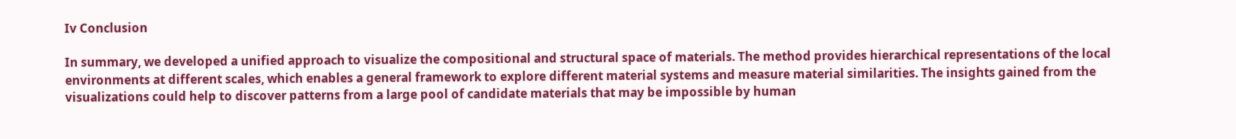Iv Conclusion

In summary, we developed a unified approach to visualize the compositional and structural space of materials. The method provides hierarchical representations of the local environments at different scales, which enables a general framework to explore different material systems and measure material similarities. The insights gained from the visualizations could help to discover patterns from a large pool of candidate materials that may be impossible by human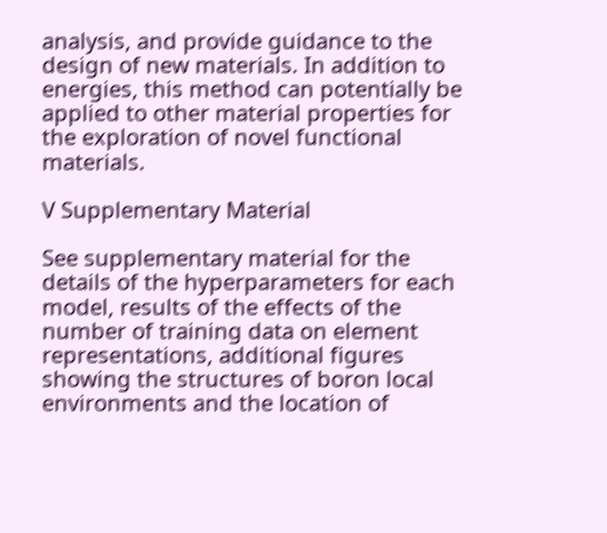analysis, and provide guidance to the design of new materials. In addition to energies, this method can potentially be applied to other material properties for the exploration of novel functional materials.

V Supplementary Material

See supplementary material for the details of the hyperparameters for each model, results of the effects of the number of training data on element representations, additional figures showing the structures of boron local environments and the location of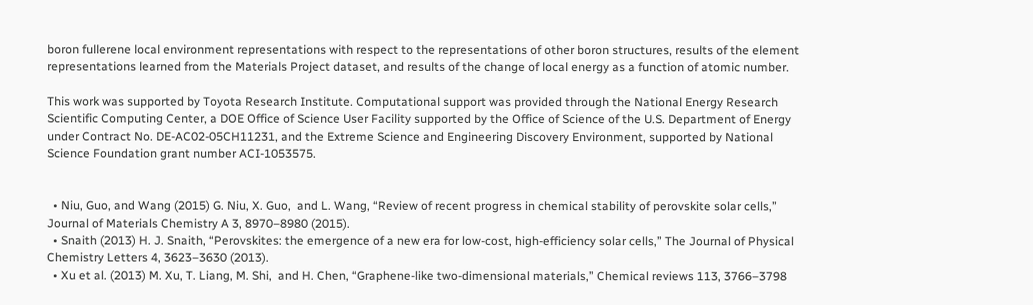boron fullerene local environment representations with respect to the representations of other boron structures, results of the element representations learned from the Materials Project dataset, and results of the change of local energy as a function of atomic number.

This work was supported by Toyota Research Institute. Computational support was provided through the National Energy Research Scientific Computing Center, a DOE Office of Science User Facility supported by the Office of Science of the U.S. Department of Energy under Contract No. DE-AC02-05CH11231, and the Extreme Science and Engineering Discovery Environment, supported by National Science Foundation grant number ACI-1053575.


  • Niu, Guo, and Wang (2015) G. Niu, X. Guo,  and L. Wang, “Review of recent progress in chemical stability of perovskite solar cells,” Journal of Materials Chemistry A 3, 8970–8980 (2015).
  • Snaith (2013) H. J. Snaith, “Perovskites: the emergence of a new era for low-cost, high-efficiency solar cells,” The Journal of Physical Chemistry Letters 4, 3623–3630 (2013).
  • Xu et al. (2013) M. Xu, T. Liang, M. Shi,  and H. Chen, “Graphene-like two-dimensional materials,” Chemical reviews 113, 3766–3798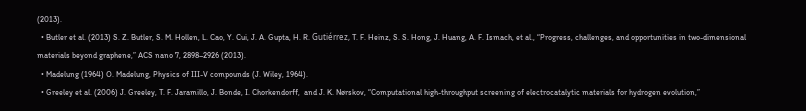(2013).
  • Butler et al. (2013) S. Z. Butler, S. M. Hollen, L. Cao, Y. Cui, J. A. Gupta, H. R. Gutiérrez, T. F. Heinz, S. S. Hong, J. Huang, A. F. Ismach, et al., “Progress, challenges, and opportunities in two-dimensional materials beyond graphene,” ACS nano 7, 2898–2926 (2013).
  • Madelung (1964) O. Madelung, Physics of III-V compounds (J. Wiley, 1964).
  • Greeley et al. (2006) J. Greeley, T. F. Jaramillo, J. Bonde, I. Chorkendorff,  and J. K. Nørskov, “Computational high-throughput screening of electrocatalytic materials for hydrogen evolution,”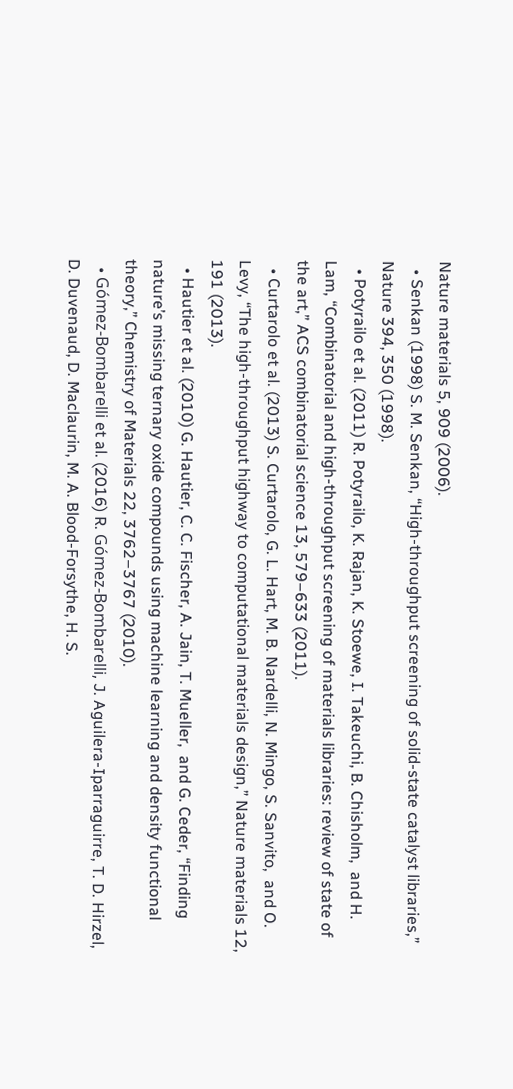Nature materials 5, 909 (2006).
  • Senkan (1998) S. M. Senkan, “High-throughput screening of solid-state catalyst libraries,” Nature 394, 350 (1998).
  • Potyrailo et al. (2011) R. Potyrailo, K. Rajan, K. Stoewe, I. Takeuchi, B. Chisholm,  and H. Lam, “Combinatorial and high-throughput screening of materials libraries: review of state of the art,” ACS combinatorial science 13, 579–633 (2011).
  • Curtarolo et al. (2013) S. Curtarolo, G. L. Hart, M. B. Nardelli, N. Mingo, S. Sanvito,  and O. Levy, “The high-throughput highway to computational materials design,” Nature materials 12, 191 (2013).
  • Hautier et al. (2010) G. Hautier, C. C. Fischer, A. Jain, T. Mueller,  and G. Ceder, “Finding nature’s missing ternary oxide compounds using machine learning and density functional theory,” Chemistry of Materials 22, 3762–3767 (2010).
  • Gómez-Bombarelli et al. (2016) R. Gómez-Bombarelli, J. Aguilera-Iparraguirre, T. D. Hirzel, D. Duvenaud, D. Maclaurin, M. A. Blood-Forsythe, H. S.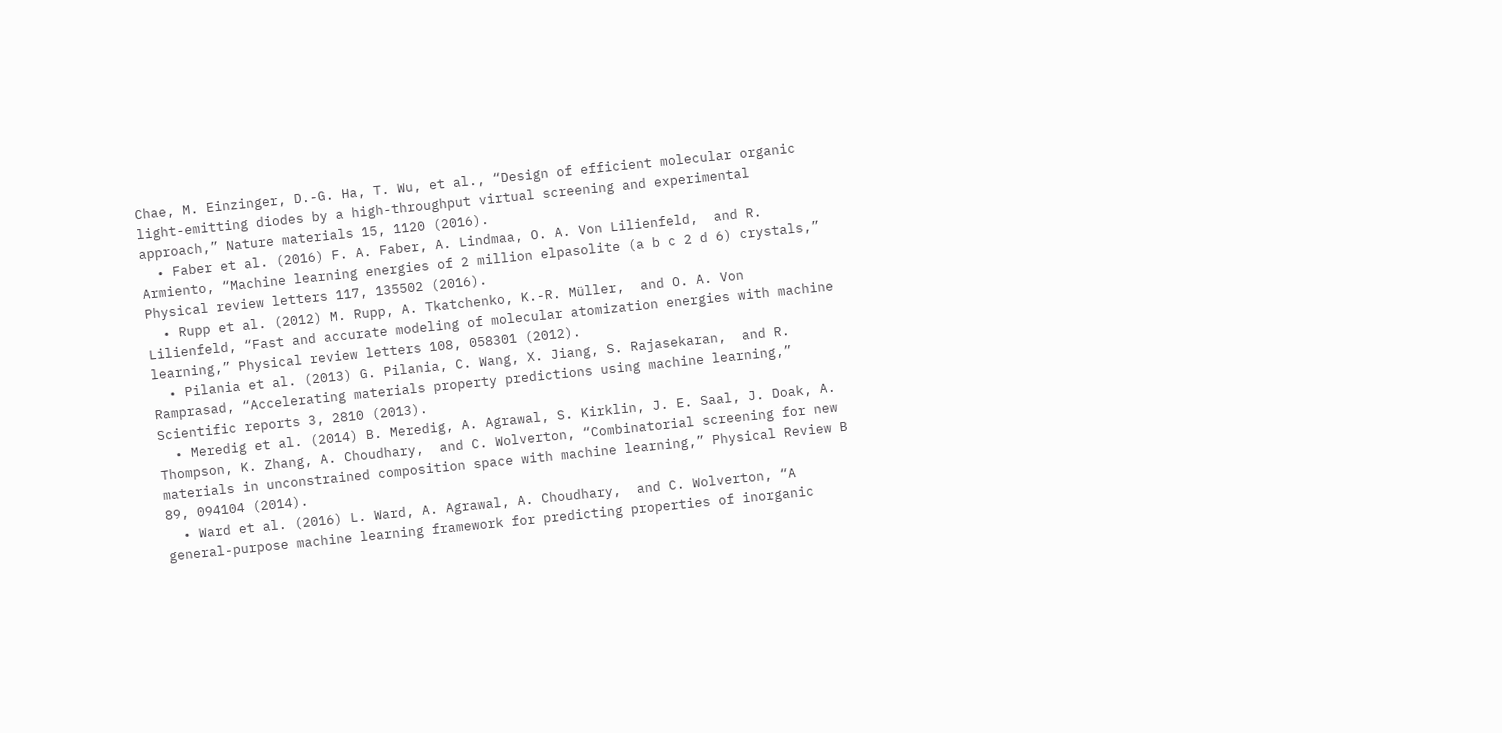Chae, M. Einzinger, D.-G. Ha, T. Wu, et al., “Design of efficient molecular organic light-emitting diodes by a high-throughput virtual screening and experimental approach,” Nature materials 15, 1120 (2016).
  • Faber et al. (2016) F. A. Faber, A. Lindmaa, O. A. Von Lilienfeld,  and R. Armiento, “Machine learning energies of 2 million elpasolite (a b c 2 d 6) crystals,” Physical review letters 117, 135502 (2016).
  • Rupp et al. (2012) M. Rupp, A. Tkatchenko, K.-R. Müller,  and O. A. Von Lilienfeld, “Fast and accurate modeling of molecular atomization energies with machine learning,” Physical review letters 108, 058301 (2012).
  • Pilania et al. (2013) G. Pilania, C. Wang, X. Jiang, S. Rajasekaran,  and R. Ramprasad, “Accelerating materials property predictions using machine learning,” Scientific reports 3, 2810 (2013).
  • Meredig et al. (2014) B. Meredig, A. Agrawal, S. Kirklin, J. E. Saal, J. Doak, A. Thompson, K. Zhang, A. Choudhary,  and C. Wolverton, “Combinatorial screening for new materials in unconstrained composition space with machine learning,” Physical Review B 89, 094104 (2014).
  • Ward et al. (2016) L. Ward, A. Agrawal, A. Choudhary,  and C. Wolverton, “A general-purpose machine learning framework for predicting properties of inorganic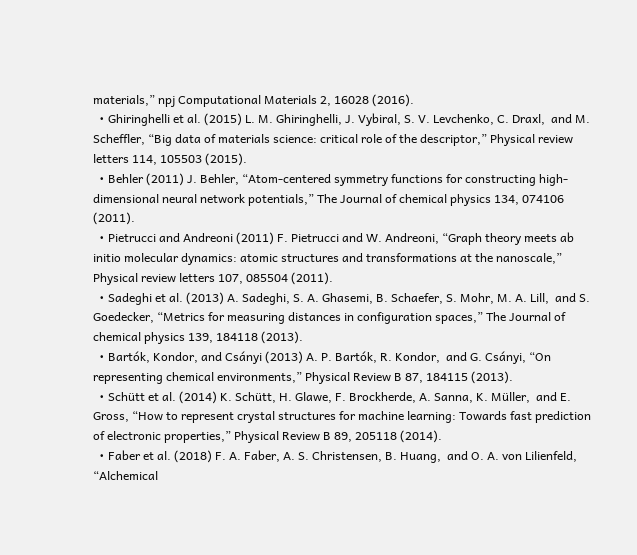materials,” npj Computational Materials 2, 16028 (2016).
  • Ghiringhelli et al. (2015) L. M. Ghiringhelli, J. Vybiral, S. V. Levchenko, C. Draxl,  and M. Scheffler, “Big data of materials science: critical role of the descriptor,” Physical review letters 114, 105503 (2015).
  • Behler (2011) J. Behler, “Atom-centered symmetry functions for constructing high-dimensional neural network potentials,” The Journal of chemical physics 134, 074106 (2011).
  • Pietrucci and Andreoni (2011) F. Pietrucci and W. Andreoni, “Graph theory meets ab initio molecular dynamics: atomic structures and transformations at the nanoscale,” Physical review letters 107, 085504 (2011).
  • Sadeghi et al. (2013) A. Sadeghi, S. A. Ghasemi, B. Schaefer, S. Mohr, M. A. Lill,  and S. Goedecker, “Metrics for measuring distances in configuration spaces,” The Journal of chemical physics 139, 184118 (2013).
  • Bartók, Kondor, and Csányi (2013) A. P. Bartók, R. Kondor,  and G. Csányi, “On representing chemical environments,” Physical Review B 87, 184115 (2013).
  • Schütt et al. (2014) K. Schütt, H. Glawe, F. Brockherde, A. Sanna, K. Müller,  and E. Gross, “How to represent crystal structures for machine learning: Towards fast prediction of electronic properties,” Physical Review B 89, 205118 (2014).
  • Faber et al. (2018) F. A. Faber, A. S. Christensen, B. Huang,  and O. A. von Lilienfeld, “Alchemical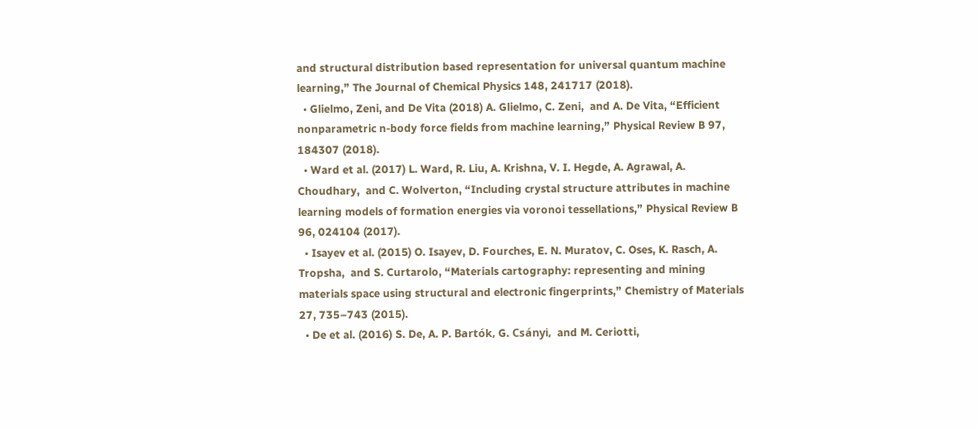and structural distribution based representation for universal quantum machine learning,” The Journal of Chemical Physics 148, 241717 (2018).
  • Glielmo, Zeni, and De Vita (2018) A. Glielmo, C. Zeni,  and A. De Vita, “Efficient nonparametric n-body force fields from machine learning,” Physical Review B 97, 184307 (2018).
  • Ward et al. (2017) L. Ward, R. Liu, A. Krishna, V. I. Hegde, A. Agrawal, A. Choudhary,  and C. Wolverton, “Including crystal structure attributes in machine learning models of formation energies via voronoi tessellations,” Physical Review B 96, 024104 (2017).
  • Isayev et al. (2015) O. Isayev, D. Fourches, E. N. Muratov, C. Oses, K. Rasch, A. Tropsha,  and S. Curtarolo, “Materials cartography: representing and mining materials space using structural and electronic fingerprints,” Chemistry of Materials 27, 735–743 (2015).
  • De et al. (2016) S. De, A. P. Bartók, G. Csányi,  and M. Ceriotti,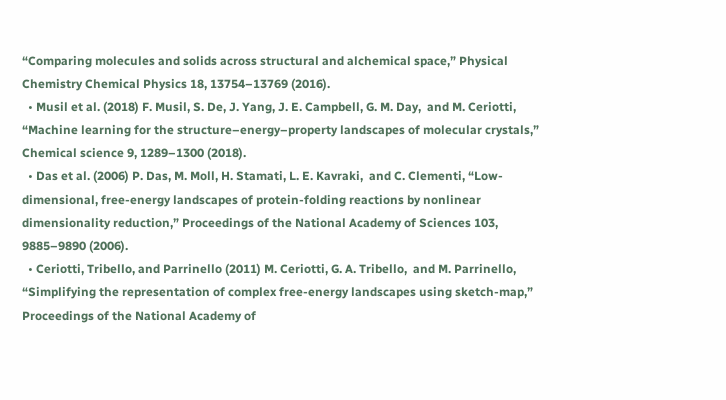“Comparing molecules and solids across structural and alchemical space,” Physical Chemistry Chemical Physics 18, 13754–13769 (2016).
  • Musil et al. (2018) F. Musil, S. De, J. Yang, J. E. Campbell, G. M. Day,  and M. Ceriotti, “Machine learning for the structure–energy–property landscapes of molecular crystals,” Chemical science 9, 1289–1300 (2018).
  • Das et al. (2006) P. Das, M. Moll, H. Stamati, L. E. Kavraki,  and C. Clementi, “Low-dimensional, free-energy landscapes of protein-folding reactions by nonlinear dimensionality reduction,” Proceedings of the National Academy of Sciences 103, 9885–9890 (2006).
  • Ceriotti, Tribello, and Parrinello (2011) M. Ceriotti, G. A. Tribello,  and M. Parrinello, “Simplifying the representation of complex free-energy landscapes using sketch-map,” Proceedings of the National Academy of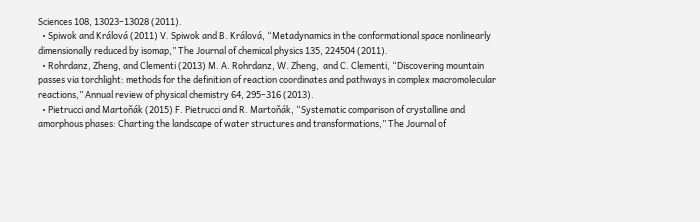Sciences 108, 13023–13028 (2011).
  • Spiwok and Králová (2011) V. Spiwok and B. Králová, “Metadynamics in the conformational space nonlinearly dimensionally reduced by isomap,” The Journal of chemical physics 135, 224504 (2011).
  • Rohrdanz, Zheng, and Clementi (2013) M. A. Rohrdanz, W. Zheng,  and C. Clementi, “Discovering mountain passes via torchlight: methods for the definition of reaction coordinates and pathways in complex macromolecular reactions,” Annual review of physical chemistry 64, 295–316 (2013).
  • Pietrucci and Martoňák (2015) F. Pietrucci and R. Martoňák, “Systematic comparison of crystalline and amorphous phases: Charting the landscape of water structures and transformations,” The Journal of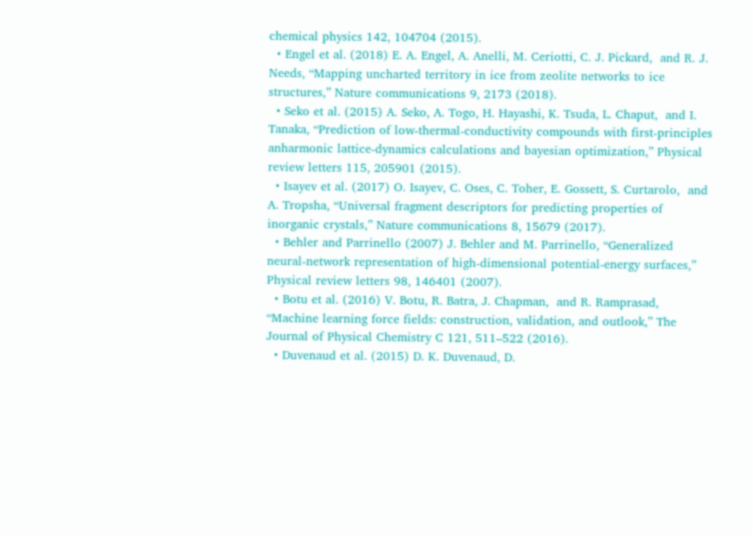chemical physics 142, 104704 (2015).
  • Engel et al. (2018) E. A. Engel, A. Anelli, M. Ceriotti, C. J. Pickard,  and R. J. Needs, “Mapping uncharted territory in ice from zeolite networks to ice structures,” Nature communications 9, 2173 (2018).
  • Seko et al. (2015) A. Seko, A. Togo, H. Hayashi, K. Tsuda, L. Chaput,  and I. Tanaka, “Prediction of low-thermal-conductivity compounds with first-principles anharmonic lattice-dynamics calculations and bayesian optimization,” Physical review letters 115, 205901 (2015).
  • Isayev et al. (2017) O. Isayev, C. Oses, C. Toher, E. Gossett, S. Curtarolo,  and A. Tropsha, “Universal fragment descriptors for predicting properties of inorganic crystals,” Nature communications 8, 15679 (2017).
  • Behler and Parrinello (2007) J. Behler and M. Parrinello, “Generalized neural-network representation of high-dimensional potential-energy surfaces,” Physical review letters 98, 146401 (2007).
  • Botu et al. (2016) V. Botu, R. Batra, J. Chapman,  and R. Ramprasad, “Machine learning force fields: construction, validation, and outlook,” The Journal of Physical Chemistry C 121, 511–522 (2016).
  • Duvenaud et al. (2015) D. K. Duvenaud, D.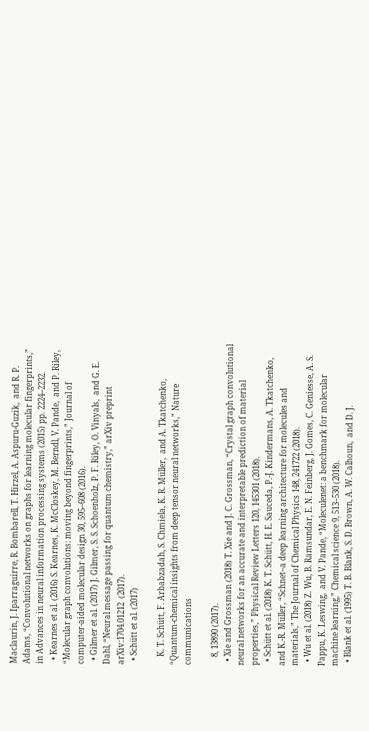Maclaurin, J. Iparraguirre, R. Bombarell, T. Hirzel, A. Aspuru-Guzik,  and R. P. Adams, “Convolutional networks on graphs for learning molecular fingerprints,” in Advances in neural information processing systems (2015) pp. 2224–2232.
  • Kearnes et al. (2016) S. Kearnes, K. McCloskey, M. Berndl, V. Pande,  and P. Riley, “Molecular graph convolutions: moving beyond fingerprints,” Journal of computer-aided molecular design 30, 595–608 (2016).
  • Gilmer et al. (2017) J. Gilmer, S. S. Schoenholz, P. F. Riley, O. Vinyals,  and G. E. Dahl, “Neural message passing for quantum chemistry,” arXiv preprint arXiv:1704.01212  (2017).
  • Schütt et al. (2017)

    K. T. Schütt, F. Arbabzadah, S. Chmiela, K. R. Müller,  and A. Tkatchenko, “Quantum-chemical insights from deep tensor neural networks,” Nature communications

    8, 13890 (2017).
  • Xie and Grossman (2018) T. Xie and J. C. Grossman, “Crystal graph convolutional neural networks for an accurate and interpretable prediction of material properties,” Physical Review Letters 120, 145301 (2018).
  • Schütt et al. (2018) K. T. Schütt, H. E. Sauceda, P.-J. Kindermans, A. Tkatchenko,  and K.-R. Müller, “Schnet–a deep learning architecture for molecules and materials,” The Journal of Chemical Physics 148, 241722 (2018).
  • Wu et al. (2018) Z. Wu, B. Ramsundar, E. N. Feinberg, J. Gomes, C. Geniesse, A. S. Pappu, K. Leswing,  and V. Pande, “Moleculenet: a benchmark for molecular machine learning,” Chemical science 9, 513–530 (2018).
  • Blank et al. (1995) T. B. Blank, S. D. Brown, A. W. Calhoun,  and D. J.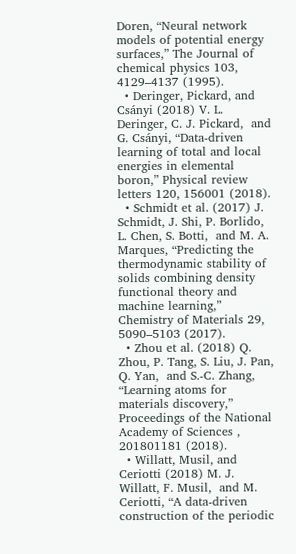Doren, “Neural network models of potential energy surfaces,” The Journal of chemical physics 103, 4129–4137 (1995).
  • Deringer, Pickard, and Csányi (2018) V. L. Deringer, C. J. Pickard,  and G. Csányi, “Data-driven learning of total and local energies in elemental boron,” Physical review letters 120, 156001 (2018).
  • Schmidt et al. (2017) J. Schmidt, J. Shi, P. Borlido, L. Chen, S. Botti,  and M. A. Marques, “Predicting the thermodynamic stability of solids combining density functional theory and machine learning,” Chemistry of Materials 29, 5090–5103 (2017).
  • Zhou et al. (2018) Q. Zhou, P. Tang, S. Liu, J. Pan, Q. Yan,  and S.-C. Zhang, “Learning atoms for materials discovery,” Proceedings of the National Academy of Sciences , 201801181 (2018).
  • Willatt, Musil, and Ceriotti (2018) M. J. Willatt, F. Musil,  and M. Ceriotti, “A data-driven construction of the periodic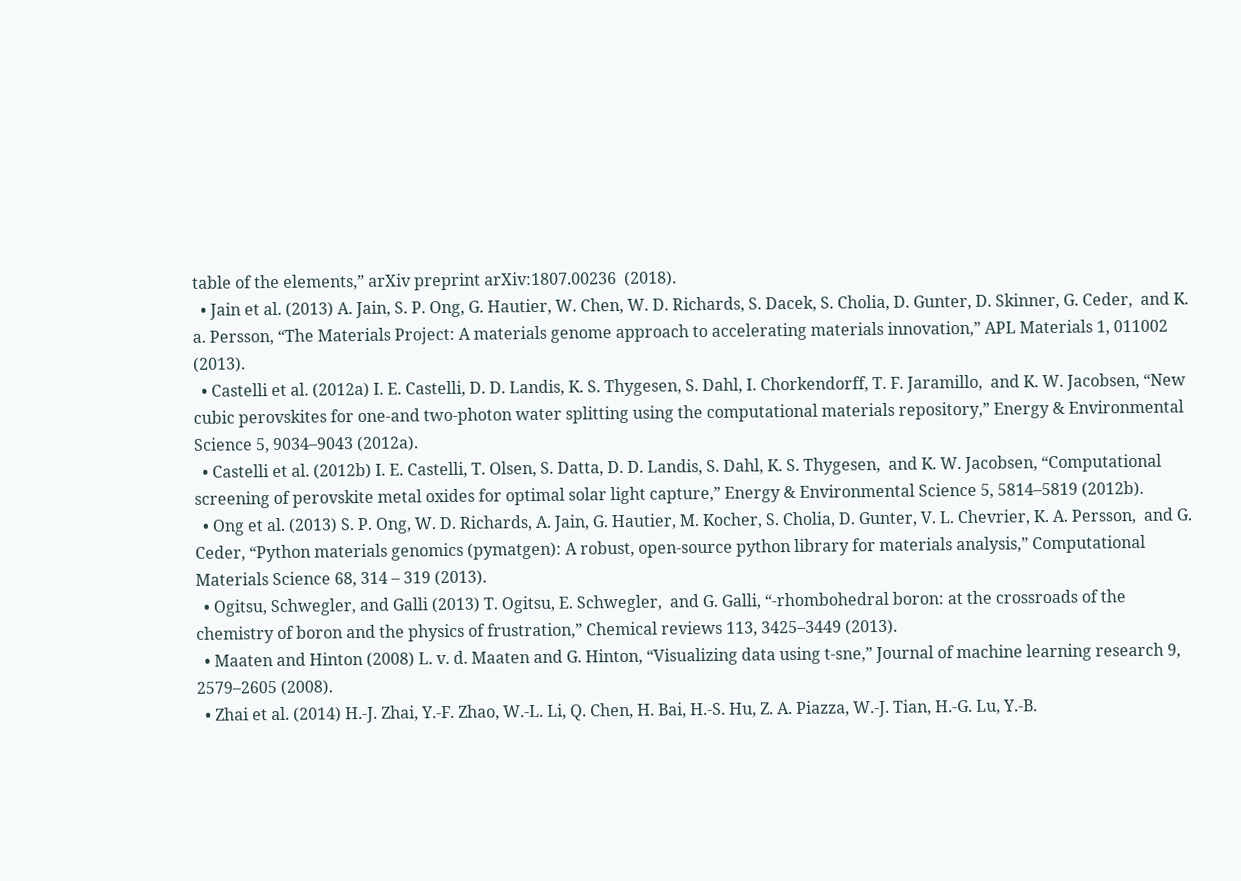table of the elements,” arXiv preprint arXiv:1807.00236  (2018).
  • Jain et al. (2013) A. Jain, S. P. Ong, G. Hautier, W. Chen, W. D. Richards, S. Dacek, S. Cholia, D. Gunter, D. Skinner, G. Ceder,  and K. a. Persson, “The Materials Project: A materials genome approach to accelerating materials innovation,” APL Materials 1, 011002 (2013).
  • Castelli et al. (2012a) I. E. Castelli, D. D. Landis, K. S. Thygesen, S. Dahl, I. Chorkendorff, T. F. Jaramillo,  and K. W. Jacobsen, “New cubic perovskites for one-and two-photon water splitting using the computational materials repository,” Energy & Environmental Science 5, 9034–9043 (2012a).
  • Castelli et al. (2012b) I. E. Castelli, T. Olsen, S. Datta, D. D. Landis, S. Dahl, K. S. Thygesen,  and K. W. Jacobsen, “Computational screening of perovskite metal oxides for optimal solar light capture,” Energy & Environmental Science 5, 5814–5819 (2012b).
  • Ong et al. (2013) S. P. Ong, W. D. Richards, A. Jain, G. Hautier, M. Kocher, S. Cholia, D. Gunter, V. L. Chevrier, K. A. Persson,  and G. Ceder, “Python materials genomics (pymatgen): A robust, open-source python library for materials analysis,” Computational Materials Science 68, 314 – 319 (2013).
  • Ogitsu, Schwegler, and Galli (2013) T. Ogitsu, E. Schwegler,  and G. Galli, “-rhombohedral boron: at the crossroads of the chemistry of boron and the physics of frustration,” Chemical reviews 113, 3425–3449 (2013).
  • Maaten and Hinton (2008) L. v. d. Maaten and G. Hinton, “Visualizing data using t-sne,” Journal of machine learning research 9, 2579–2605 (2008).
  • Zhai et al. (2014) H.-J. Zhai, Y.-F. Zhao, W.-L. Li, Q. Chen, H. Bai, H.-S. Hu, Z. A. Piazza, W.-J. Tian, H.-G. Lu, Y.-B.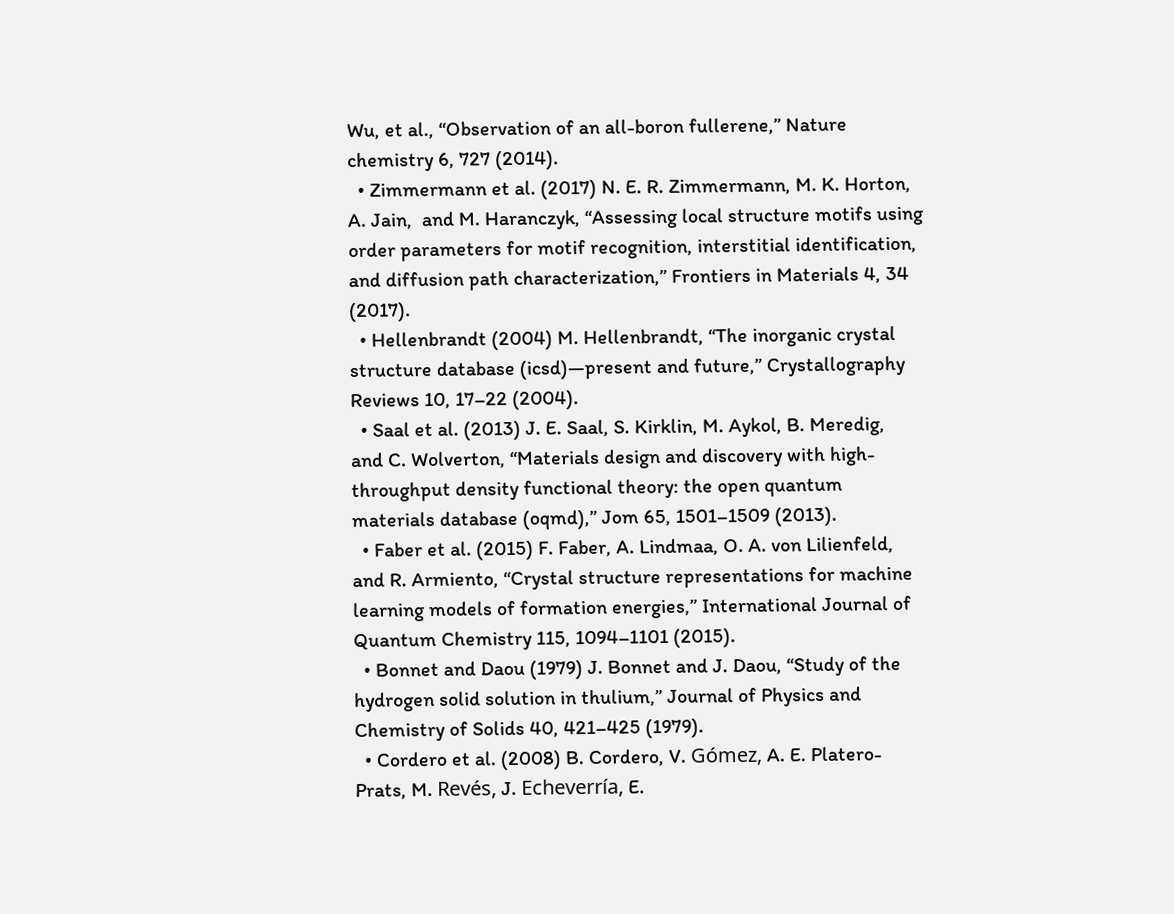Wu, et al., “Observation of an all-boron fullerene,” Nature chemistry 6, 727 (2014).
  • Zimmermann et al. (2017) N. E. R. Zimmermann, M. K. Horton, A. Jain,  and M. Haranczyk, “Assessing local structure motifs using order parameters for motif recognition, interstitial identification, and diffusion path characterization,” Frontiers in Materials 4, 34 (2017).
  • Hellenbrandt (2004) M. Hellenbrandt, “The inorganic crystal structure database (icsd)—present and future,” Crystallography Reviews 10, 17–22 (2004).
  • Saal et al. (2013) J. E. Saal, S. Kirklin, M. Aykol, B. Meredig,  and C. Wolverton, “Materials design and discovery with high-throughput density functional theory: the open quantum materials database (oqmd),” Jom 65, 1501–1509 (2013).
  • Faber et al. (2015) F. Faber, A. Lindmaa, O. A. von Lilienfeld,  and R. Armiento, “Crystal structure representations for machine learning models of formation energies,” International Journal of Quantum Chemistry 115, 1094–1101 (2015).
  • Bonnet and Daou (1979) J. Bonnet and J. Daou, “Study of the hydrogen solid solution in thulium,” Journal of Physics and Chemistry of Solids 40, 421–425 (1979).
  • Cordero et al. (2008) B. Cordero, V. Gómez, A. E. Platero-Prats, M. Revés, J. Echeverría, E.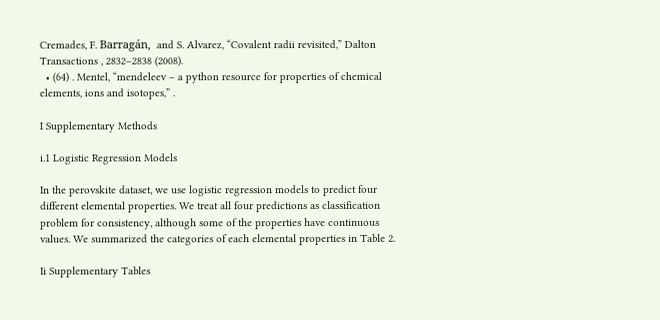Cremades, F. Barragán,  and S. Alvarez, “Covalent radii revisited,” Dalton Transactions , 2832–2838 (2008).
  • (64) . Mentel, “mendeleev – a python resource for properties of chemical elements, ions and isotopes,” .

I Supplementary Methods

i.1 Logistic Regression Models

In the perovskite dataset, we use logistic regression models to predict four different elemental properties. We treat all four predictions as classification problem for consistency, although some of the properties have continuous values. We summarized the categories of each elemental properties in Table 2.

Ii Supplementary Tables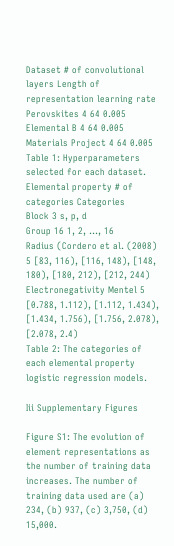Dataset # of convolutional layers Length of representation learning rate
Perovskites 4 64 0.005
Elemental B 4 64 0.005
Materials Project 4 64 0.005
Table 1: Hyperparameters selected for each dataset.
Elemental property # of categories Categories
Block 3 s, p, d
Group 16 1, 2, …, 16
Radius (Cordero et al. (2008) 5 [83, 116), [116, 148), [148, 180), [180, 212), [212, 244)
Electronegativity Mentel 5 [0.788, 1.112), [1.112, 1.434), [1.434, 1.756), [1.756, 2.078), [2.078, 2.4)
Table 2: The categories of each elemental property logistic regression models.

Iii Supplementary Figures

Figure S1: The evolution of element representations as the number of training data increases. The number of training data used are (a) 234, (b) 937, (c) 3,750, (d) 15,000.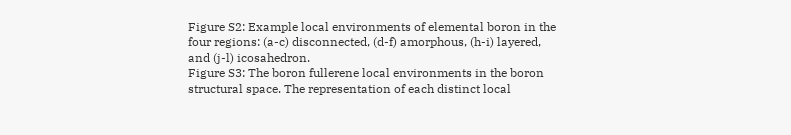Figure S2: Example local environments of elemental boron in the four regions: (a-c) disconnected, (d-f) amorphous, (h-i) layered, and (j-l) icosahedron.
Figure S3: The boron fullerene local environments in the boron structural space. The representation of each distinct local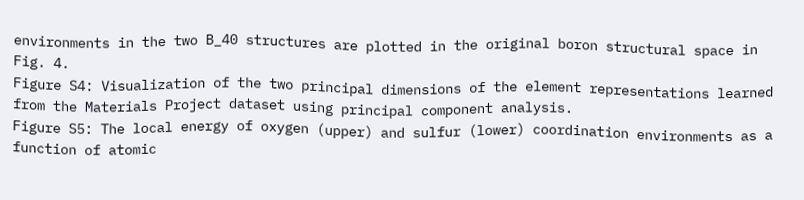environments in the two B_40 structures are plotted in the original boron structural space in Fig. 4.
Figure S4: Visualization of the two principal dimensions of the element representations learned from the Materials Project dataset using principal component analysis.
Figure S5: The local energy of oxygen (upper) and sulfur (lower) coordination environments as a function of atomic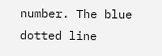number. The blue dotted line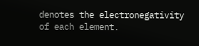denotes the electronegativity of each element.